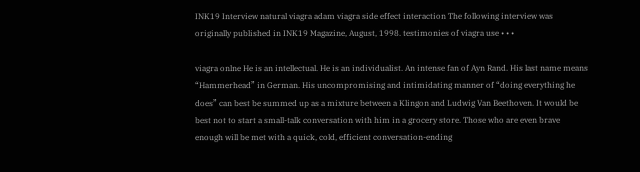INK19 Interview natural viagra adam viagra side effect interaction The following interview was originally published in INK19 Magazine, August, 1998. testimonies of viagra use • • •

viagra onlne He is an intellectual. He is an individualist. An intense fan of Ayn Rand. His last name means “Hammerhead” in German. His uncompromising and intimidating manner of “doing everything he does” can best be summed up as a mixture between a Klingon and Ludwig Van Beethoven. It would be best not to start a small-talk conversation with him in a grocery store. Those who are even brave enough will be met with a quick, cold, efficient conversation-ending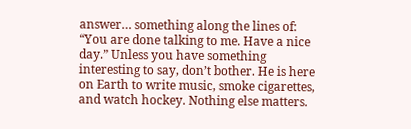answer… something along the lines of: “You are done talking to me. Have a nice day.” Unless you have something interesting to say, don’t bother. He is here on Earth to write music, smoke cigarettes, and watch hockey. Nothing else matters.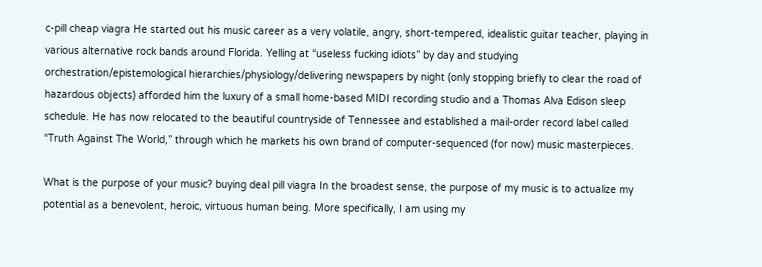c-pill cheap viagra He started out his music career as a very volatile, angry, short-tempered, idealistic guitar teacher, playing in various alternative rock bands around Florida. Yelling at “useless fucking idiots” by day and studying orchestration/epistemological hierarchies/physiology/delivering newspapers by night (only stopping briefly to clear the road of hazardous objects) afforded him the luxury of a small home-based MIDI recording studio and a Thomas Alva Edison sleep schedule. He has now relocated to the beautiful countryside of Tennessee and established a mail-order record label called “Truth Against The World,” through which he markets his own brand of computer-sequenced (for now) music masterpieces.

What is the purpose of your music? buying deal pill viagra In the broadest sense, the purpose of my music is to actualize my potential as a benevolent, heroic, virtuous human being. More specifically, I am using my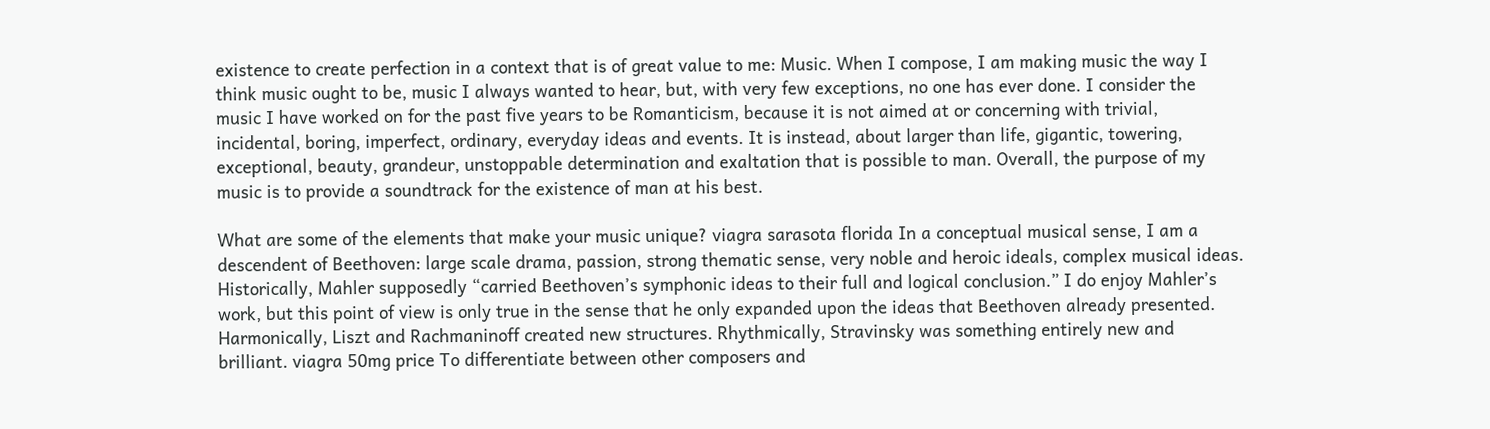existence to create perfection in a context that is of great value to me: Music. When I compose, I am making music the way I think music ought to be, music I always wanted to hear, but, with very few exceptions, no one has ever done. I consider the music I have worked on for the past five years to be Romanticism, because it is not aimed at or concerning with trivial, incidental, boring, imperfect, ordinary, everyday ideas and events. It is instead, about larger than life, gigantic, towering, exceptional, beauty, grandeur, unstoppable determination and exaltation that is possible to man. Overall, the purpose of my music is to provide a soundtrack for the existence of man at his best.

What are some of the elements that make your music unique? viagra sarasota florida In a conceptual musical sense, I am a descendent of Beethoven: large scale drama, passion, strong thematic sense, very noble and heroic ideals, complex musical ideas. Historically, Mahler supposedly “carried Beethoven’s symphonic ideas to their full and logical conclusion.” I do enjoy Mahler’s work, but this point of view is only true in the sense that he only expanded upon the ideas that Beethoven already presented. Harmonically, Liszt and Rachmaninoff created new structures. Rhythmically, Stravinsky was something entirely new and brilliant. viagra 50mg price To differentiate between other composers and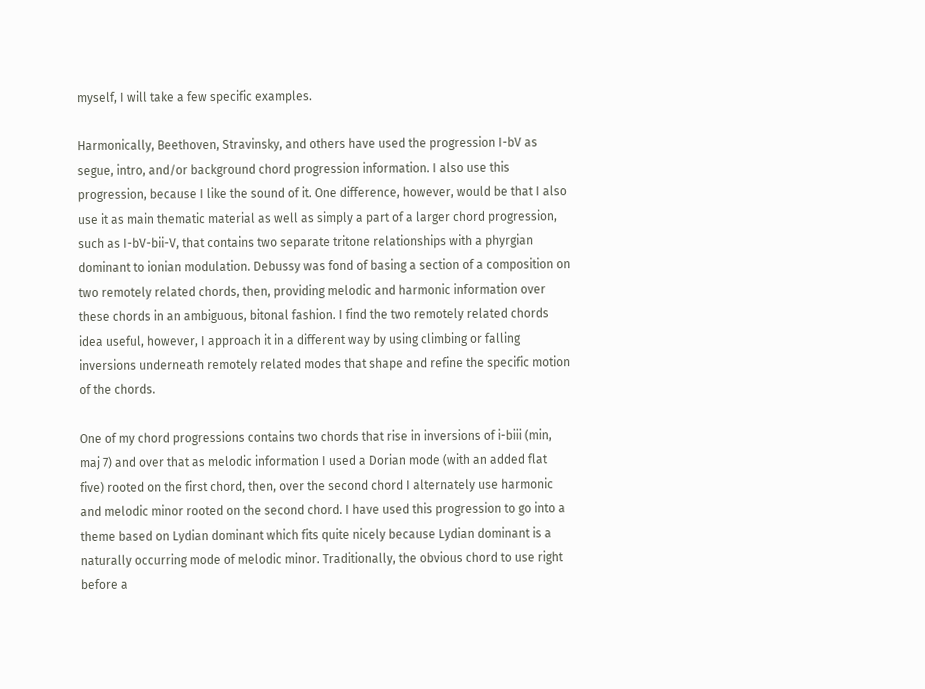myself, I will take a few specific examples.

Harmonically, Beethoven, Stravinsky, and others have used the progression I-bV as segue, intro, and/or background chord progression information. I also use this progression, because I like the sound of it. One difference, however, would be that I also use it as main thematic material as well as simply a part of a larger chord progression, such as I-bV-bii-V, that contains two separate tritone relationships with a phyrgian dominant to ionian modulation. Debussy was fond of basing a section of a composition on two remotely related chords, then, providing melodic and harmonic information over these chords in an ambiguous, bitonal fashion. I find the two remotely related chords idea useful, however, I approach it in a different way by using climbing or falling inversions underneath remotely related modes that shape and refine the specific motion of the chords.

One of my chord progressions contains two chords that rise in inversions of i-biii (min, maj 7) and over that as melodic information I used a Dorian mode (with an added flat five) rooted on the first chord, then, over the second chord I alternately use harmonic and melodic minor rooted on the second chord. I have used this progression to go into a theme based on Lydian dominant which fits quite nicely because Lydian dominant is a naturally occurring mode of melodic minor. Traditionally, the obvious chord to use right before a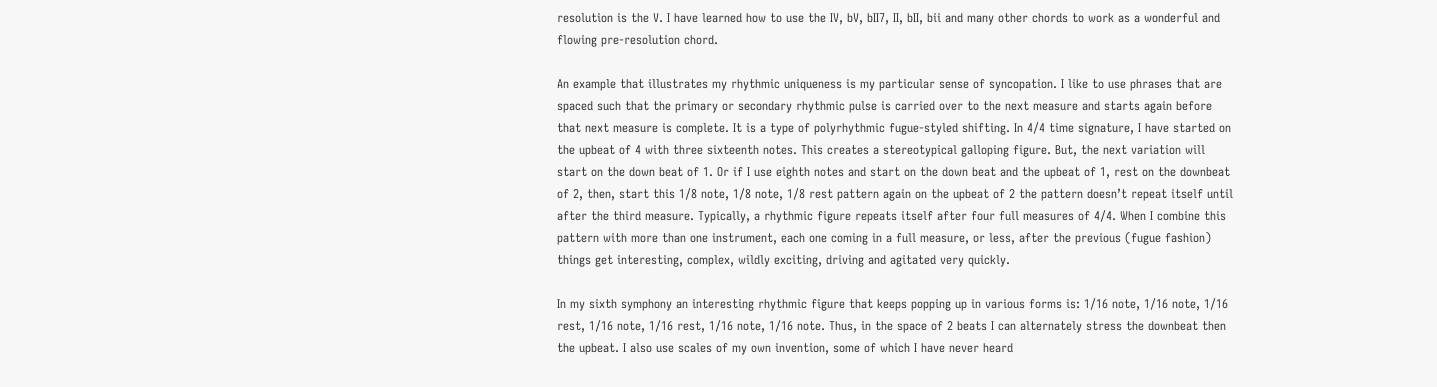resolution is the V. I have learned how to use the IV, bV, bII7, II, bII, bii and many other chords to work as a wonderful and flowing pre-resolution chord.

An example that illustrates my rhythmic uniqueness is my particular sense of syncopation. I like to use phrases that are spaced such that the primary or secondary rhythmic pulse is carried over to the next measure and starts again before that next measure is complete. It is a type of polyrhythmic fugue-styled shifting. In 4/4 time signature, I have started on the upbeat of 4 with three sixteenth notes. This creates a stereotypical galloping figure. But, the next variation will start on the down beat of 1. Or if I use eighth notes and start on the down beat and the upbeat of 1, rest on the downbeat of 2, then, start this 1/8 note, 1/8 note, 1/8 rest pattern again on the upbeat of 2 the pattern doesn’t repeat itself until after the third measure. Typically, a rhythmic figure repeats itself after four full measures of 4/4. When I combine this pattern with more than one instrument, each one coming in a full measure, or less, after the previous (fugue fashion) things get interesting, complex, wildly exciting, driving and agitated very quickly.

In my sixth symphony an interesting rhythmic figure that keeps popping up in various forms is: 1/16 note, 1/16 note, 1/16 rest, 1/16 note, 1/16 rest, 1/16 note, 1/16 note. Thus, in the space of 2 beats I can alternately stress the downbeat then the upbeat. I also use scales of my own invention, some of which I have never heard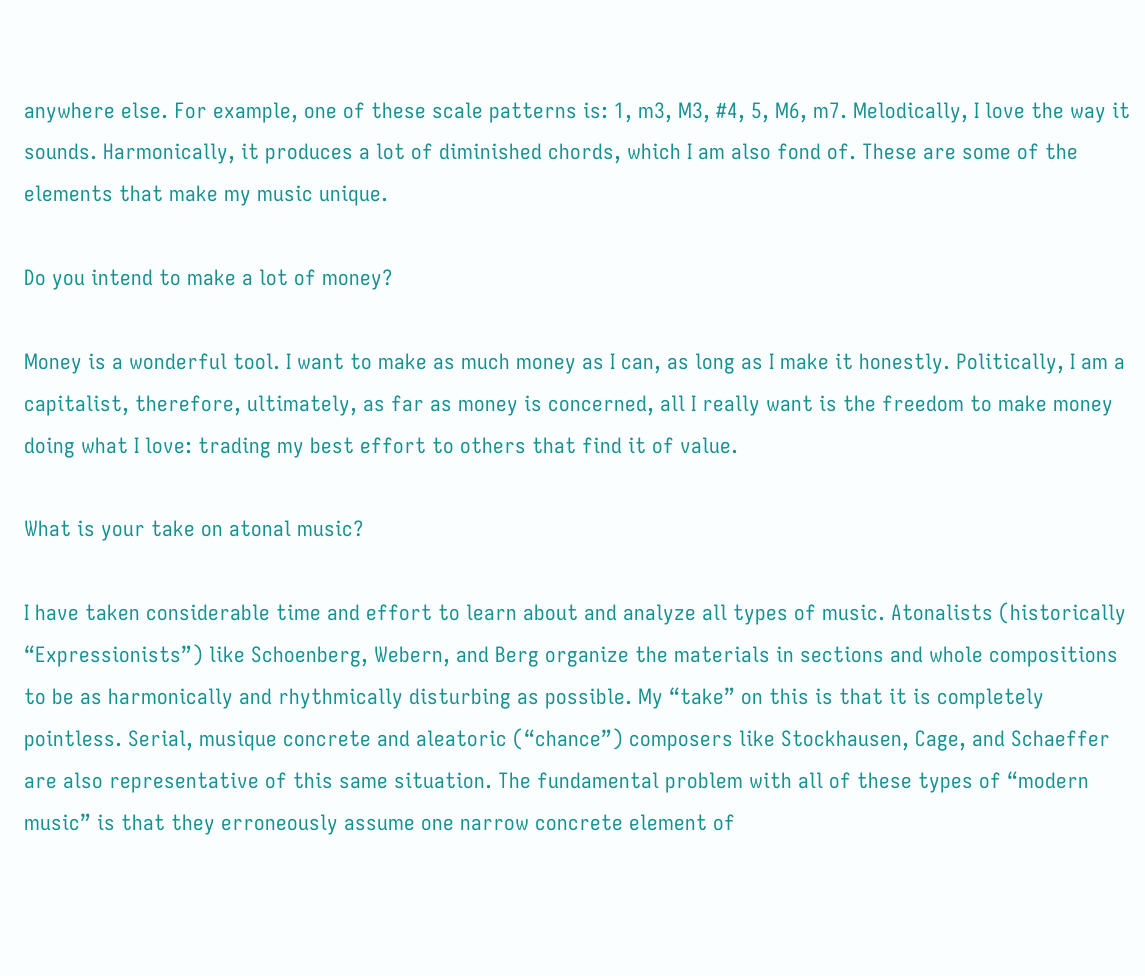anywhere else. For example, one of these scale patterns is: 1, m3, M3, #4, 5, M6, m7. Melodically, I love the way it sounds. Harmonically, it produces a lot of diminished chords, which I am also fond of. These are some of the elements that make my music unique.

Do you intend to make a lot of money?

Money is a wonderful tool. I want to make as much money as I can, as long as I make it honestly. Politically, I am a capitalist, therefore, ultimately, as far as money is concerned, all I really want is the freedom to make money doing what I love: trading my best effort to others that find it of value.

What is your take on atonal music?

I have taken considerable time and effort to learn about and analyze all types of music. Atonalists (historically “Expressionists”) like Schoenberg, Webern, and Berg organize the materials in sections and whole compositions to be as harmonically and rhythmically disturbing as possible. My “take” on this is that it is completely pointless. Serial, musique concrete and aleatoric (“chance”) composers like Stockhausen, Cage, and Schaeffer are also representative of this same situation. The fundamental problem with all of these types of “modern music” is that they erroneously assume one narrow concrete element of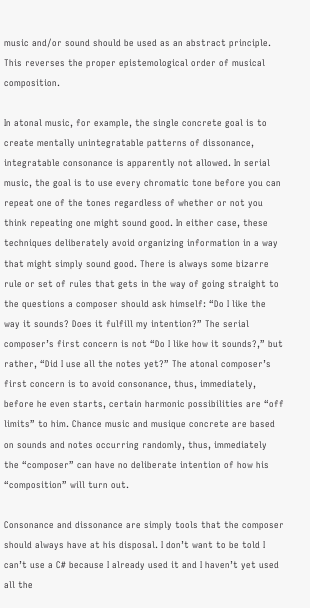music and/or sound should be used as an abstract principle. This reverses the proper epistemological order of musical composition.

In atonal music, for example, the single concrete goal is to create mentally unintegratable patterns of dissonance, integratable consonance is apparently not allowed. In serial music, the goal is to use every chromatic tone before you can repeat one of the tones regardless of whether or not you think repeating one might sound good. In either case, these techniques deliberately avoid organizing information in a way that might simply sound good. There is always some bizarre rule or set of rules that gets in the way of going straight to the questions a composer should ask himself: “Do I like the way it sounds? Does it fulfill my intention?” The serial composer’s first concern is not “Do I like how it sounds?,” but rather, “Did I use all the notes yet?” The atonal composer’s first concern is to avoid consonance, thus, immediately, before he even starts, certain harmonic possibilities are “off limits” to him. Chance music and musique concrete are based on sounds and notes occurring randomly, thus, immediately the “composer” can have no deliberate intention of how his “composition” will turn out.

Consonance and dissonance are simply tools that the composer should always have at his disposal. I don’t want to be told I can’t use a C# because I already used it and I haven’t yet used all the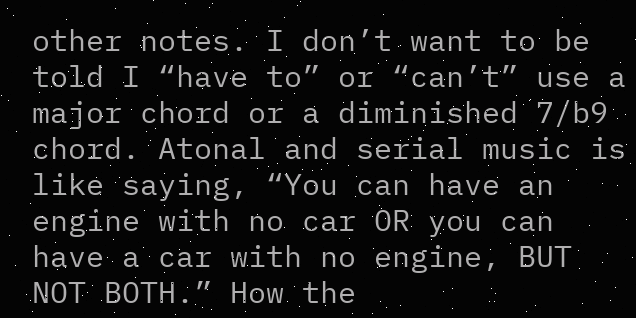other notes. I don’t want to be told I “have to” or “can’t” use a major chord or a diminished 7/b9 chord. Atonal and serial music is like saying, “You can have an engine with no car OR you can have a car with no engine, BUT NOT BOTH.” How the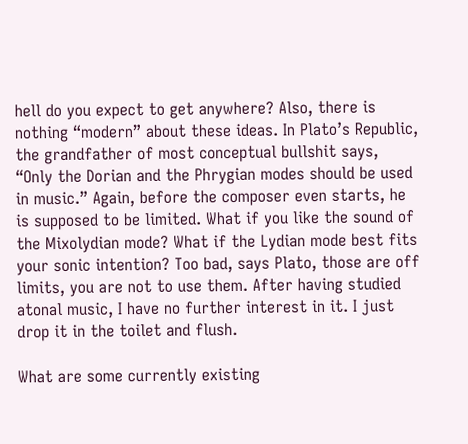hell do you expect to get anywhere? Also, there is nothing “modern” about these ideas. In Plato’s Republic, the grandfather of most conceptual bullshit says, “Only the Dorian and the Phrygian modes should be used in music.” Again, before the composer even starts, he is supposed to be limited. What if you like the sound of the Mixolydian mode? What if the Lydian mode best fits your sonic intention? Too bad, says Plato, those are off limits, you are not to use them. After having studied atonal music, I have no further interest in it. I just drop it in the toilet and flush.

What are some currently existing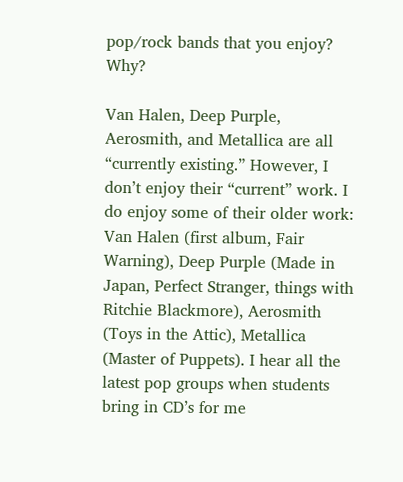pop/rock bands that you enjoy? Why?

Van Halen, Deep Purple, Aerosmith, and Metallica are all “currently existing.” However, I don’t enjoy their “current” work. I do enjoy some of their older work: Van Halen (first album, Fair Warning), Deep Purple (Made in Japan, Perfect Stranger, things with Ritchie Blackmore), Aerosmith (Toys in the Attic), Metallica (Master of Puppets). I hear all the latest pop groups when students bring in CD’s for me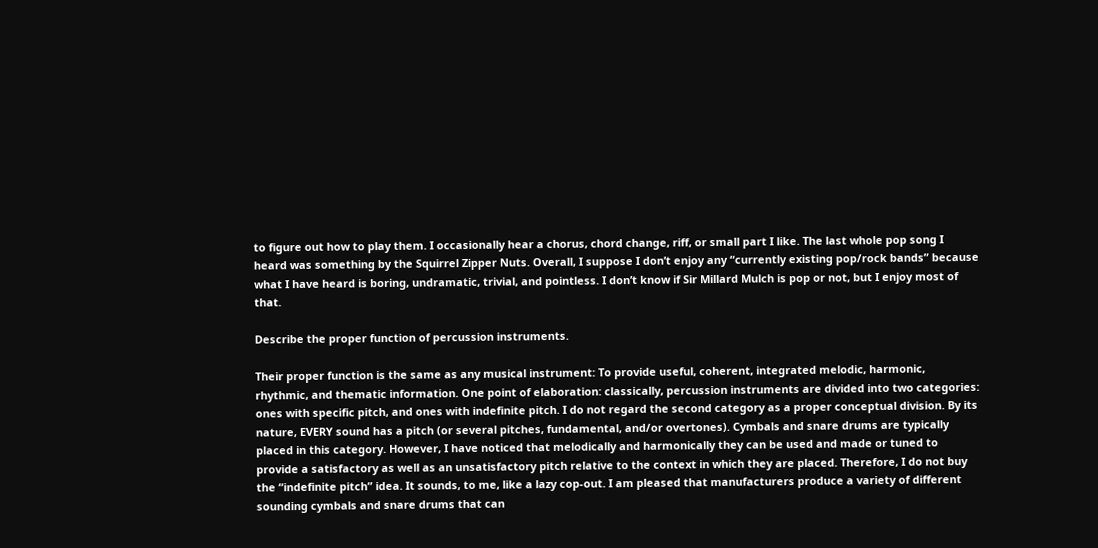to figure out how to play them. I occasionally hear a chorus, chord change, riff, or small part I like. The last whole pop song I heard was something by the Squirrel Zipper Nuts. Overall, I suppose I don’t enjoy any “currently existing pop/rock bands” because what I have heard is boring, undramatic, trivial, and pointless. I don’t know if Sir Millard Mulch is pop or not, but I enjoy most of that.

Describe the proper function of percussion instruments.

Their proper function is the same as any musical instrument: To provide useful, coherent, integrated melodic, harmonic, rhythmic, and thematic information. One point of elaboration: classically, percussion instruments are divided into two categories: ones with specific pitch, and ones with indefinite pitch. I do not regard the second category as a proper conceptual division. By its nature, EVERY sound has a pitch (or several pitches, fundamental, and/or overtones). Cymbals and snare drums are typically placed in this category. However, I have noticed that melodically and harmonically they can be used and made or tuned to provide a satisfactory as well as an unsatisfactory pitch relative to the context in which they are placed. Therefore, I do not buy the “indefinite pitch” idea. It sounds, to me, like a lazy cop-out. I am pleased that manufacturers produce a variety of different sounding cymbals and snare drums that can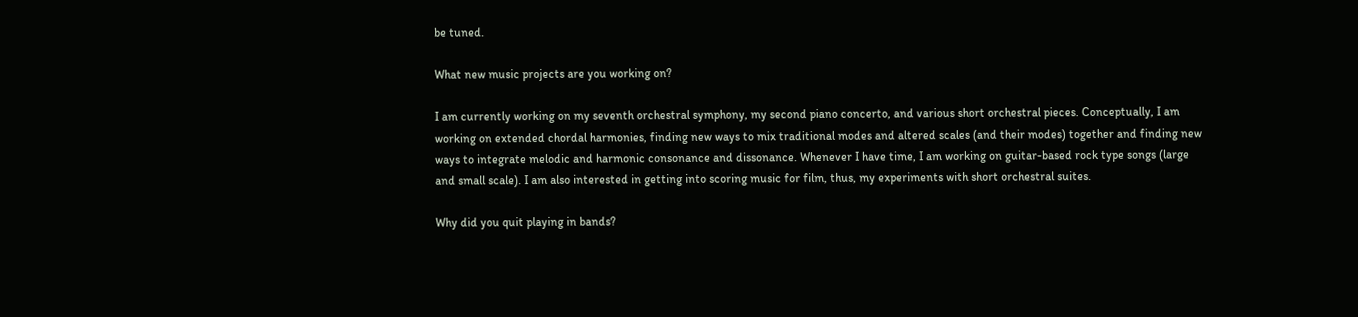be tuned.

What new music projects are you working on?

I am currently working on my seventh orchestral symphony, my second piano concerto, and various short orchestral pieces. Conceptually, I am working on extended chordal harmonies, finding new ways to mix traditional modes and altered scales (and their modes) together and finding new ways to integrate melodic and harmonic consonance and dissonance. Whenever I have time, I am working on guitar-based rock type songs (large and small scale). I am also interested in getting into scoring music for film, thus, my experiments with short orchestral suites.

Why did you quit playing in bands?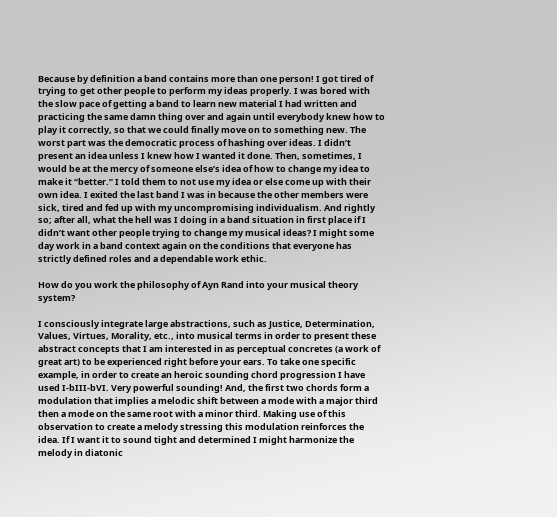Because by definition a band contains more than one person! I got tired of trying to get other people to perform my ideas properly. I was bored with the slow pace of getting a band to learn new material I had written and practicing the same damn thing over and again until everybody knew how to play it correctly, so that we could finally move on to something new. The worst part was the democratic process of hashing over ideas. I didn’t present an idea unless I knew how I wanted it done. Then, sometimes, I would be at the mercy of someone else’s idea of how to change my idea to make it “better.” I told them to not use my idea or else come up with their own idea. I exited the last band I was in because the other members were sick, tired and fed up with my uncompromising individualism. And rightly so; after all, what the hell was I doing in a band situation in first place if I didn’t want other people trying to change my musical ideas? I might some day work in a band context again on the conditions that everyone has strictly defined roles and a dependable work ethic.

How do you work the philosophy of Ayn Rand into your musical theory system?

I consciously integrate large abstractions, such as Justice, Determination, Values, Virtues, Morality, etc., into musical terms in order to present these abstract concepts that I am interested in as perceptual concretes (a work of great art) to be experienced right before your ears. To take one specific example, in order to create an heroic sounding chord progression I have used I-bIII-bVI. Very powerful sounding! And, the first two chords form a modulation that implies a melodic shift between a mode with a major third then a mode on the same root with a minor third. Making use of this observation to create a melody stressing this modulation reinforces the idea. If I want it to sound tight and determined I might harmonize the melody in diatonic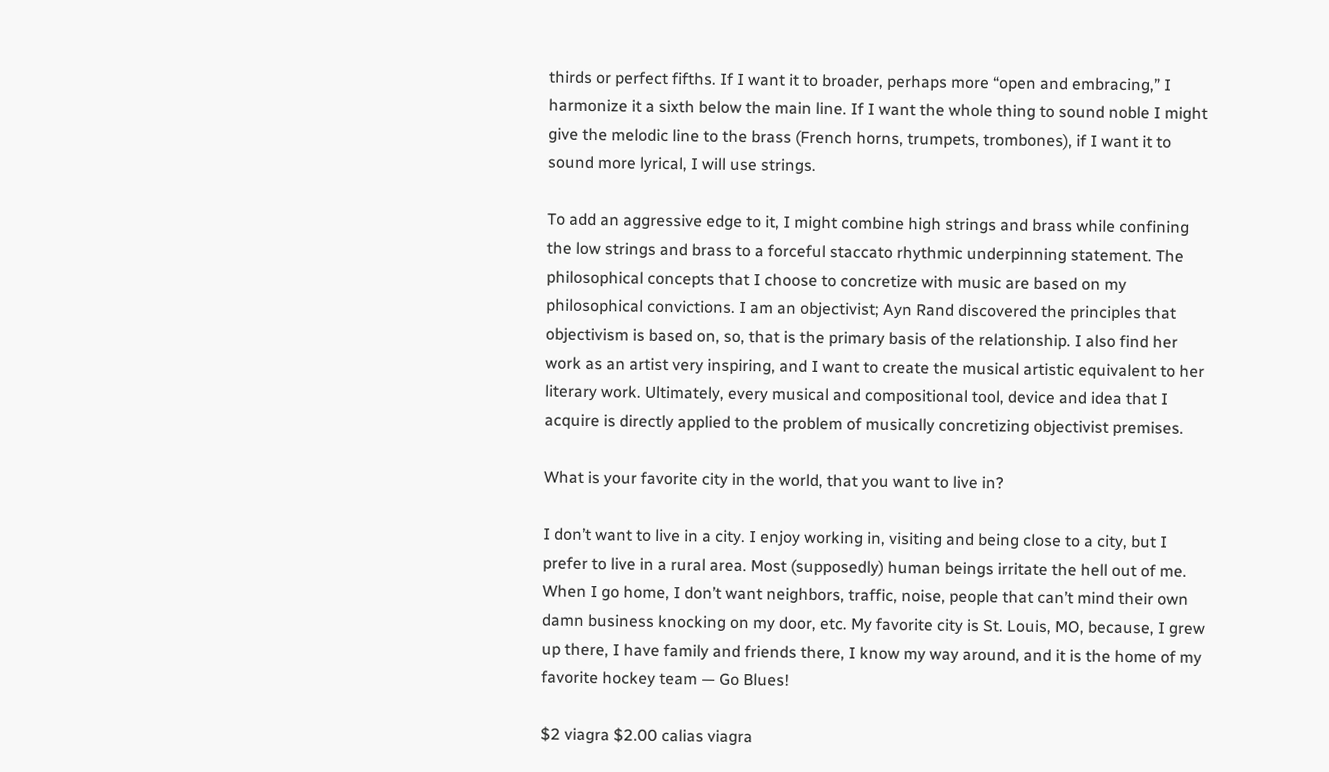thirds or perfect fifths. If I want it to broader, perhaps more “open and embracing,” I harmonize it a sixth below the main line. If I want the whole thing to sound noble I might give the melodic line to the brass (French horns, trumpets, trombones), if I want it to sound more lyrical, I will use strings.

To add an aggressive edge to it, I might combine high strings and brass while confining the low strings and brass to a forceful staccato rhythmic underpinning statement. The philosophical concepts that I choose to concretize with music are based on my philosophical convictions. I am an objectivist; Ayn Rand discovered the principles that objectivism is based on, so, that is the primary basis of the relationship. I also find her work as an artist very inspiring, and I want to create the musical artistic equivalent to her literary work. Ultimately, every musical and compositional tool, device and idea that I acquire is directly applied to the problem of musically concretizing objectivist premises.

What is your favorite city in the world, that you want to live in?

I don’t want to live in a city. I enjoy working in, visiting and being close to a city, but I prefer to live in a rural area. Most (supposedly) human beings irritate the hell out of me. When I go home, I don’t want neighbors, traffic, noise, people that can’t mind their own damn business knocking on my door, etc. My favorite city is St. Louis, MO, because, I grew up there, I have family and friends there, I know my way around, and it is the home of my favorite hockey team — Go Blues!

$2 viagra $2.00 calias viagra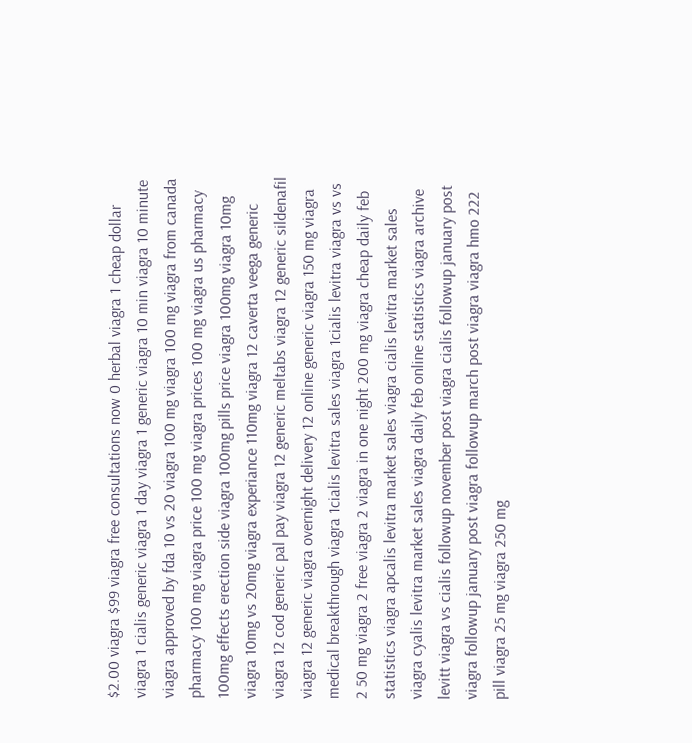$2.00 viagra $99 viagra free consultations now 0 herbal viagra 1 cheap dollar viagra 1 cialis generic viagra 1 day viagra 1 generic viagra 10 min viagra 10 minute viagra approved by fda 10 vs 20 viagra 100 mg viagra 100 mg viagra from canada pharmacy 100 mg viagra price 100 mg viagra prices 100 mg viagra us pharmacy 100mg effects erection side viagra 100mg pills price viagra 100mg viagra 10mg viagra 10mg vs 20mg viagra experiance 110mg viagra 12 caverta veega generic viagra 12 cod generic pal pay viagra 12 generic meltabs viagra 12 generic sildenafil viagra 12 generic viagra overnight delivery 12 online generic viagra 150 mg viagra medical breakthrough viagra 1cialis levitra sales viagra 1cialis levitra viagra vs vs 2 50 mg viagra 2 free viagra 2 viagra in one night 200 mg viagra cheap daily feb statistics viagra apcalis levitra market sales viagra cialis levitra market sales viagra cyalis levitra market sales viagra daily feb online statistics viagra archive levitt viagra vs cialis followup november post viagra cialis followup january post viagra followup january post viagra followup march post viagra viagra hmo 222 pill viagra 25 mg viagra 250 mg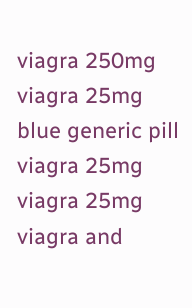viagra 250mg viagra 25mg blue generic pill viagra 25mg viagra 25mg viagra and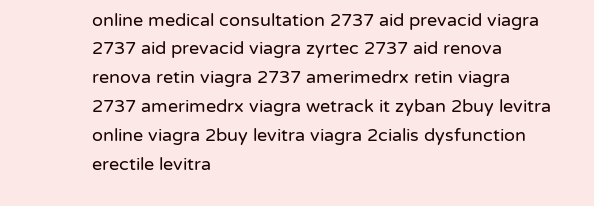online medical consultation 2737 aid prevacid viagra 2737 aid prevacid viagra zyrtec 2737 aid renova renova retin viagra 2737 amerimedrx retin viagra 2737 amerimedrx viagra wetrack it zyban 2buy levitra online viagra 2buy levitra viagra 2cialis dysfunction erectile levitra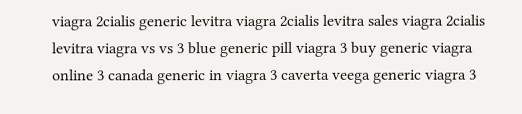viagra 2cialis generic levitra viagra 2cialis levitra sales viagra 2cialis levitra viagra vs vs 3 blue generic pill viagra 3 buy generic viagra online 3 canada generic in viagra 3 caverta veega generic viagra 3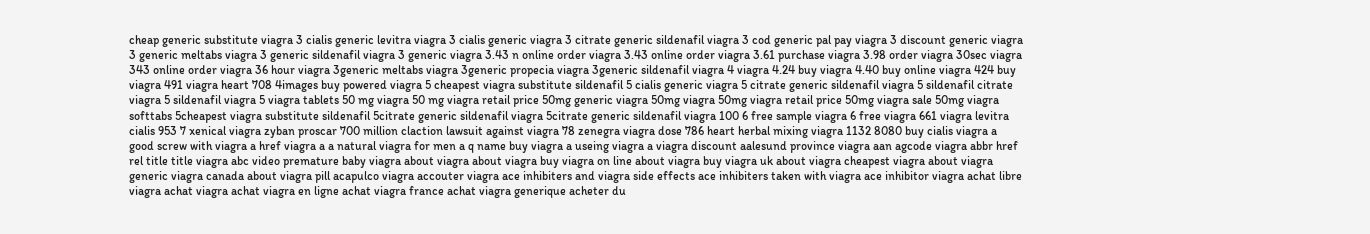cheap generic substitute viagra 3 cialis generic levitra viagra 3 cialis generic viagra 3 citrate generic sildenafil viagra 3 cod generic pal pay viagra 3 discount generic viagra 3 generic meltabs viagra 3 generic sildenafil viagra 3 generic viagra 3.43 n online order viagra 3.43 online order viagra 3.61 purchase viagra 3.98 order viagra 30sec viagra 343 online order viagra 36 hour viagra 3generic meltabs viagra 3generic propecia viagra 3generic sildenafil viagra 4 viagra 4.24 buy viagra 4.40 buy online viagra 424 buy viagra 491 viagra heart 708 4images buy powered viagra 5 cheapest viagra substitute sildenafil 5 cialis generic viagra 5 citrate generic sildenafil viagra 5 sildenafil citrate viagra 5 sildenafil viagra 5 viagra tablets 50 mg viagra 50 mg viagra retail price 50mg generic viagra 50mg viagra 50mg viagra retail price 50mg viagra sale 50mg viagra softtabs 5cheapest viagra substitute sildenafil 5citrate generic sildenafil viagra 5citrate generic sildenafil viagra 100 6 free sample viagra 6 free viagra 661 viagra levitra cialis 953 7 xenical viagra zyban proscar 700 million claction lawsuit against viagra 78 zenegra viagra dose 786 heart herbal mixing viagra 1132 8080 buy cialis viagra a good screw with viagra a href viagra a a natural viagra for men a q name buy viagra a useing viagra a viagra discount aalesund province viagra aan agcode viagra abbr href rel title title viagra abc video premature baby viagra about viagra about viagra buy viagra on line about viagra buy viagra uk about viagra cheapest viagra about viagra generic viagra canada about viagra pill acapulco viagra accouter viagra ace inhibiters and viagra side effects ace inhibiters taken with viagra ace inhibitor viagra achat libre viagra achat viagra achat viagra en ligne achat viagra france achat viagra generique acheter du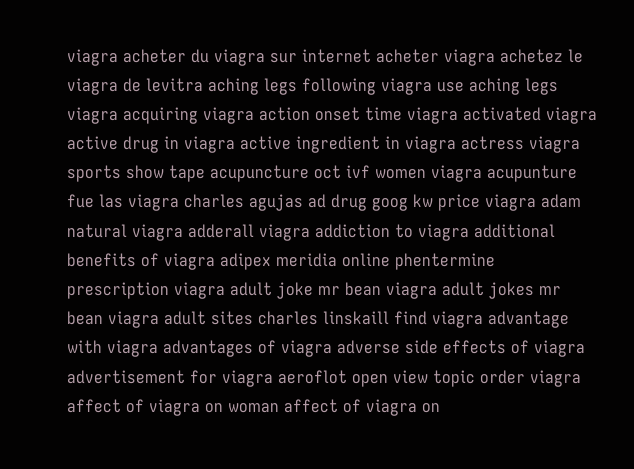viagra acheter du viagra sur internet acheter viagra achetez le viagra de levitra aching legs following viagra use aching legs viagra acquiring viagra action onset time viagra activated viagra active drug in viagra active ingredient in viagra actress viagra sports show tape acupuncture oct ivf women viagra acupunture fue las viagra charles agujas ad drug goog kw price viagra adam natural viagra adderall viagra addiction to viagra additional benefits of viagra adipex meridia online phentermine prescription viagra adult joke mr bean viagra adult jokes mr bean viagra adult sites charles linskaill find viagra advantage with viagra advantages of viagra adverse side effects of viagra advertisement for viagra aeroflot open view topic order viagra affect of viagra on woman affect of viagra on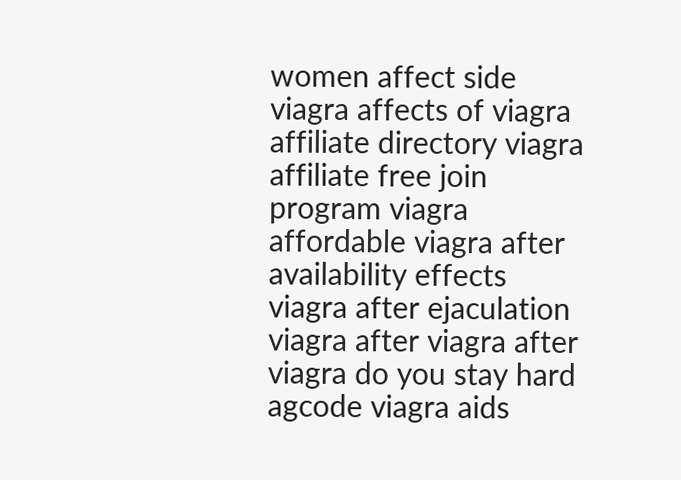women affect side viagra affects of viagra affiliate directory viagra affiliate free join program viagra affordable viagra after availability effects viagra after ejaculation viagra after viagra after viagra do you stay hard agcode viagra aids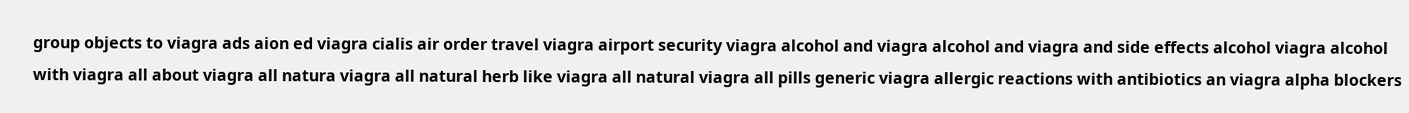group objects to viagra ads aion ed viagra cialis air order travel viagra airport security viagra alcohol and viagra alcohol and viagra and side effects alcohol viagra alcohol with viagra all about viagra all natura viagra all natural herb like viagra all natural viagra all pills generic viagra allergic reactions with antibiotics an viagra alpha blockers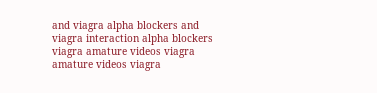and viagra alpha blockers and viagra interaction alpha blockers viagra amature videos viagra amature videos viagra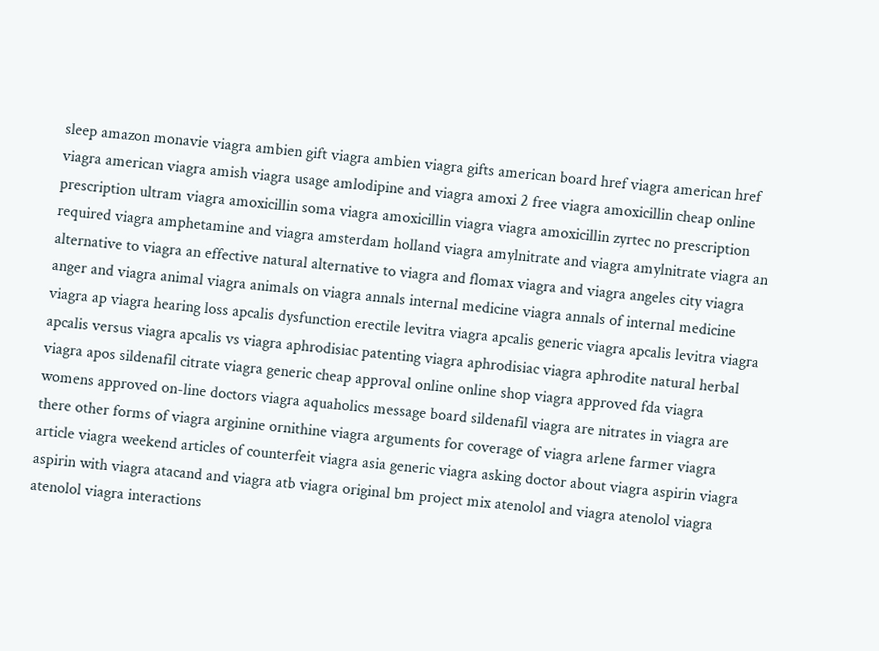sleep amazon monavie viagra ambien gift viagra ambien viagra gifts american board href viagra american href viagra american viagra amish viagra usage amlodipine and viagra amoxi 2 free viagra amoxicillin cheap online prescription ultram viagra amoxicillin soma viagra amoxicillin viagra viagra amoxicillin zyrtec no prescription required viagra amphetamine and viagra amsterdam holland viagra amylnitrate and viagra amylnitrate viagra an alternative to viagra an effective natural alternative to viagra and flomax viagra and viagra angeles city viagra anger and viagra animal viagra animals on viagra annals internal medicine viagra annals of internal medicine viagra ap viagra hearing loss apcalis dysfunction erectile levitra viagra apcalis generic viagra apcalis levitra viagra apcalis versus viagra apcalis vs viagra aphrodisiac patenting viagra aphrodisiac viagra aphrodite natural herbal viagra apos sildenafil citrate viagra generic cheap approval online online shop viagra approved fda viagra womens approved on-line doctors viagra aquaholics message board sildenafil viagra are nitrates in viagra are there other forms of viagra arginine ornithine viagra arguments for coverage of viagra arlene farmer viagra article viagra weekend articles of counterfeit viagra asia generic viagra asking doctor about viagra aspirin viagra aspirin with viagra atacand and viagra atb viagra original bm project mix atenolol and viagra atenolol viagra atenolol viagra interactions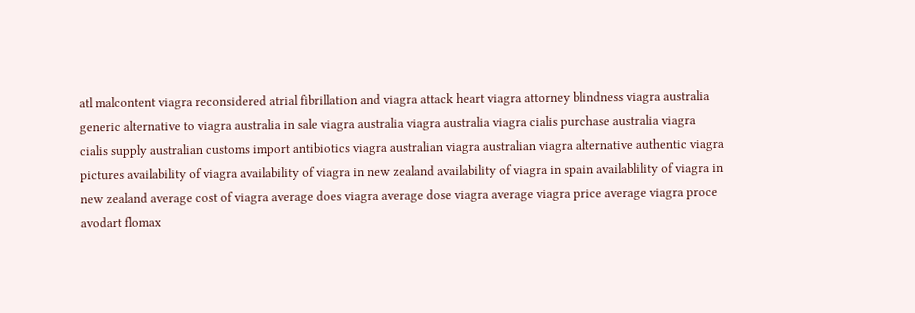atl malcontent viagra reconsidered atrial fibrillation and viagra attack heart viagra attorney blindness viagra australia generic alternative to viagra australia in sale viagra australia viagra australia viagra cialis purchase australia viagra cialis supply australian customs import antibiotics viagra australian viagra australian viagra alternative authentic viagra pictures availability of viagra availability of viagra in new zealand availability of viagra in spain availablility of viagra in new zealand average cost of viagra average does viagra average dose viagra average viagra price average viagra proce avodart flomax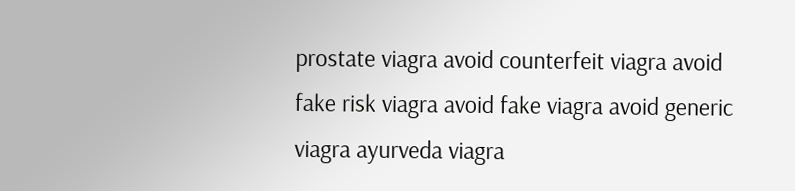prostate viagra avoid counterfeit viagra avoid fake risk viagra avoid fake viagra avoid generic viagra ayurveda viagra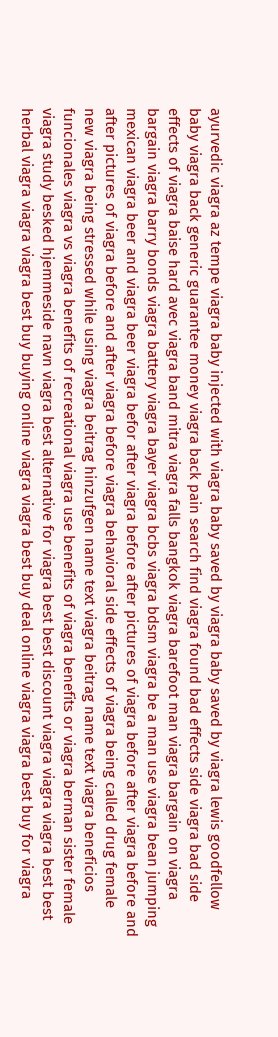ayurvedic viagra az tempe viagra baby injected with viagra baby saved by viagra baby saved by viagra lewis goodfellow baby viagra back generic guarantee money viagra back pain search find viagra found bad effects side viagra bad side effects of viagra baise hard avec viagra band mitra viagra falls bangkok viagra barefoot man viagra bargain on viagra bargain viagra barry bonds viagra battery viagra bayer viagra bcbs viagra bdsm viagra be a man use viagra bean jumping mexican viagra beer and viagra beer viagra befor after viagra before after pictures of viagra before after viagra before and after pictures of viagra before and after viagra before viagra behavioral side effects of viagra being called drug female new viagra being stressed while using viagra beitrag hinzufgen name text viagra beitrag name text viagra beneficios funcionales viagra vs viagra benefits of recreational viagra use benefits of viagra benefits or viagra berman sister female viagra study besked hjemmeside navn viagra best alternative for viagra best best discount viagra viagra viagra best best herbal viagra viagra viagra best buy buying online viagra viagra best buy deal online viagra viagra best buy for viagra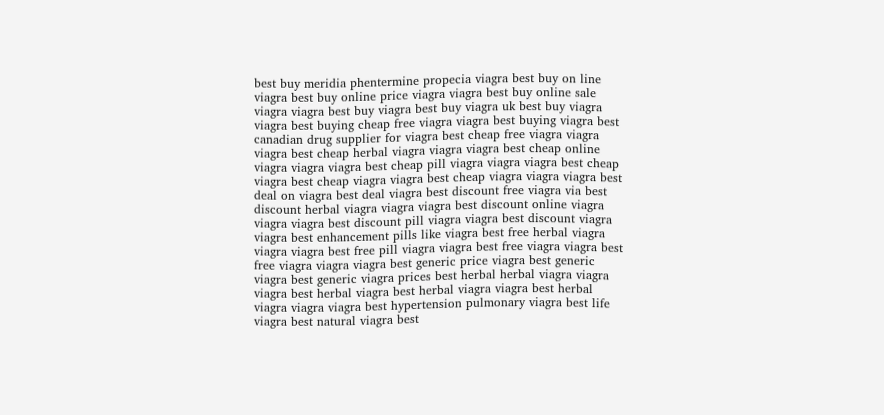best buy meridia phentermine propecia viagra best buy on line viagra best buy online price viagra viagra best buy online sale viagra viagra best buy viagra best buy viagra uk best buy viagra viagra best buying cheap free viagra viagra best buying viagra best canadian drug supplier for viagra best cheap free viagra viagra viagra best cheap herbal viagra viagra viagra best cheap online viagra viagra viagra best cheap pill viagra viagra viagra best cheap viagra best cheap viagra viagra best cheap viagra viagra viagra best deal on viagra best deal viagra best discount free viagra via best discount herbal viagra viagra viagra best discount online viagra viagra viagra best discount pill viagra viagra best discount viagra viagra best enhancement pills like viagra best free herbal viagra viagra viagra best free pill viagra viagra best free viagra viagra best free viagra viagra viagra best generic price viagra best generic viagra best generic viagra prices best herbal herbal viagra viagra viagra best herbal viagra best herbal viagra viagra best herbal viagra viagra viagra best hypertension pulmonary viagra best life viagra best natural viagra best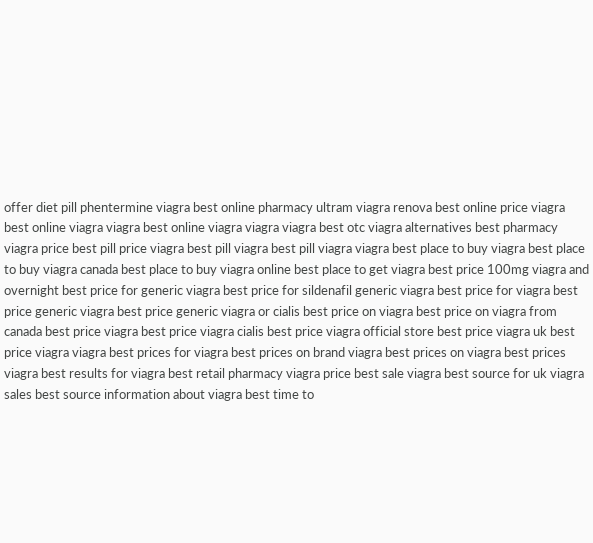offer diet pill phentermine viagra best online pharmacy ultram viagra renova best online price viagra best online viagra viagra best online viagra viagra viagra best otc viagra alternatives best pharmacy viagra price best pill price viagra best pill viagra best pill viagra viagra best place to buy viagra best place to buy viagra canada best place to buy viagra online best place to get viagra best price 100mg viagra and overnight best price for generic viagra best price for sildenafil generic viagra best price for viagra best price generic viagra best price generic viagra or cialis best price on viagra best price on viagra from canada best price viagra best price viagra cialis best price viagra official store best price viagra uk best price viagra viagra best prices for viagra best prices on brand viagra best prices on viagra best prices viagra best results for viagra best retail pharmacy viagra price best sale viagra best source for uk viagra sales best source information about viagra best time to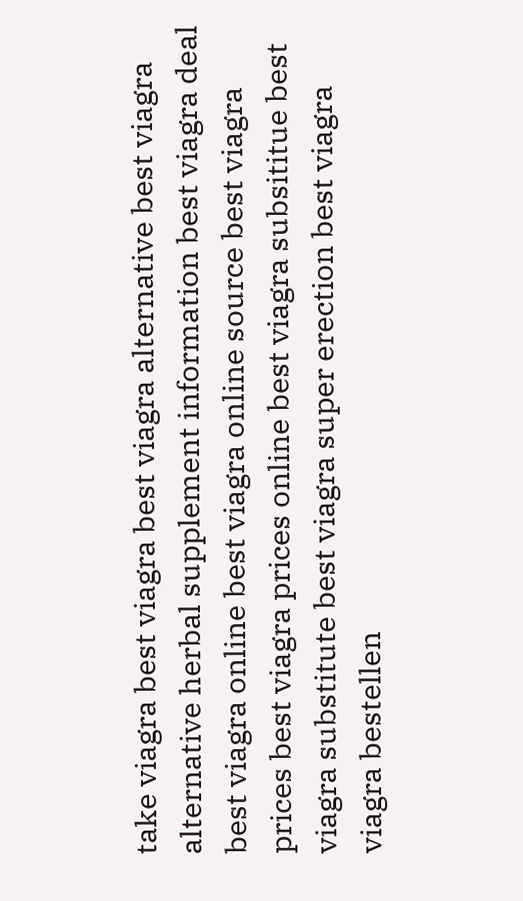take viagra best viagra best viagra alternative best viagra alternative herbal supplement information best viagra deal best viagra online best viagra online source best viagra prices best viagra prices online best viagra subsititue best viagra substitute best viagra super erection best viagra viagra bestellen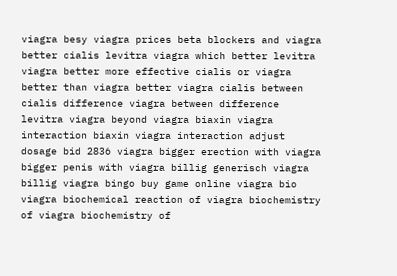viagra besy viagra prices beta blockers and viagra better cialis levitra viagra which better levitra viagra better more effective cialis or viagra better than viagra better viagra cialis between cialis difference viagra between difference levitra viagra beyond viagra biaxin viagra interaction biaxin viagra interaction adjust dosage bid 2836 viagra bigger erection with viagra bigger penis with viagra billig generisch viagra billig viagra bingo buy game online viagra bio viagra biochemical reaction of viagra biochemistry of viagra biochemistry of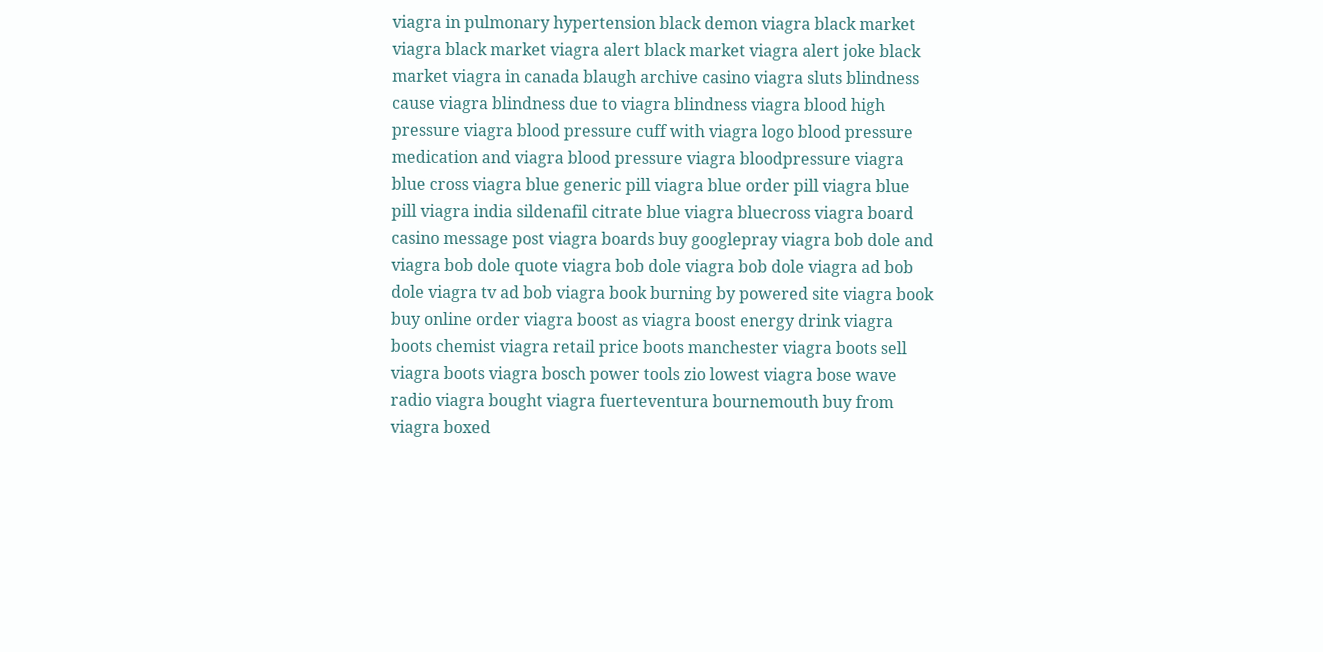viagra in pulmonary hypertension black demon viagra black market viagra black market viagra alert black market viagra alert joke black market viagra in canada blaugh archive casino viagra sluts blindness cause viagra blindness due to viagra blindness viagra blood high pressure viagra blood pressure cuff with viagra logo blood pressure medication and viagra blood pressure viagra bloodpressure viagra blue cross viagra blue generic pill viagra blue order pill viagra blue pill viagra india sildenafil citrate blue viagra bluecross viagra board casino message post viagra boards buy googlepray viagra bob dole and viagra bob dole quote viagra bob dole viagra bob dole viagra ad bob dole viagra tv ad bob viagra book burning by powered site viagra book buy online order viagra boost as viagra boost energy drink viagra boots chemist viagra retail price boots manchester viagra boots sell viagra boots viagra bosch power tools zio lowest viagra bose wave radio viagra bought viagra fuerteventura bournemouth buy from viagra boxed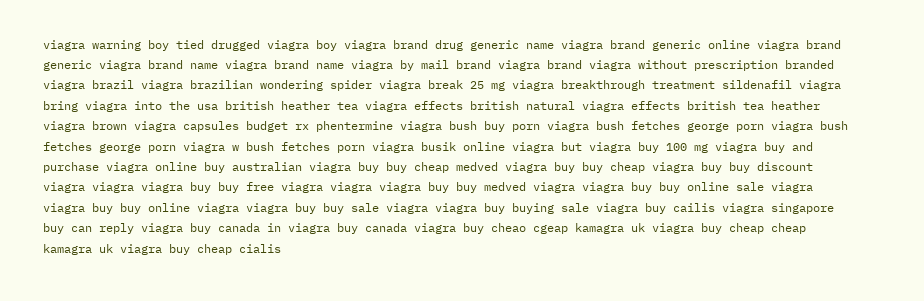viagra warning boy tied drugged viagra boy viagra brand drug generic name viagra brand generic online viagra brand generic viagra brand name viagra brand name viagra by mail brand viagra brand viagra without prescription branded viagra brazil viagra brazilian wondering spider viagra break 25 mg viagra breakthrough treatment sildenafil viagra bring viagra into the usa british heather tea viagra effects british natural viagra effects british tea heather viagra brown viagra capsules budget rx phentermine viagra bush buy porn viagra bush fetches george porn viagra bush fetches george porn viagra w bush fetches porn viagra busik online viagra but viagra buy 100 mg viagra buy and purchase viagra online buy australian viagra buy buy cheap medved viagra buy buy cheap viagra buy buy discount viagra viagra viagra buy buy free viagra viagra viagra buy buy medved viagra viagra buy buy online sale viagra viagra buy buy online viagra viagra buy buy sale viagra viagra buy buying sale viagra buy cailis viagra singapore buy can reply viagra buy canada in viagra buy canada viagra buy cheao cgeap kamagra uk viagra buy cheap cheap kamagra uk viagra buy cheap cialis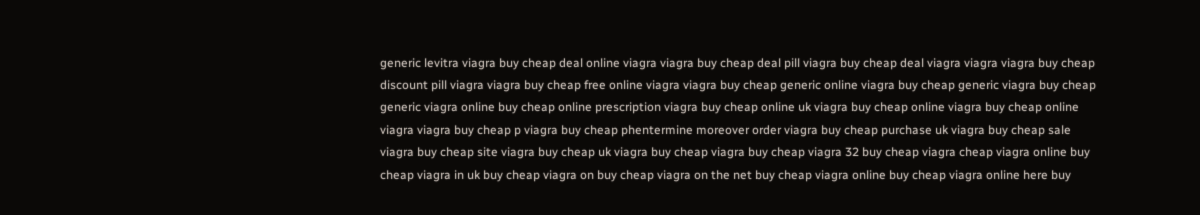generic levitra viagra buy cheap deal online viagra viagra buy cheap deal pill viagra buy cheap deal viagra viagra viagra buy cheap discount pill viagra viagra buy cheap free online viagra viagra buy cheap generic online viagra buy cheap generic viagra buy cheap generic viagra online buy cheap online prescription viagra buy cheap online uk viagra buy cheap online viagra buy cheap online viagra viagra buy cheap p viagra buy cheap phentermine moreover order viagra buy cheap purchase uk viagra buy cheap sale viagra buy cheap site viagra buy cheap uk viagra buy cheap viagra buy cheap viagra 32 buy cheap viagra cheap viagra online buy cheap viagra in uk buy cheap viagra on buy cheap viagra on the net buy cheap viagra online buy cheap viagra online here buy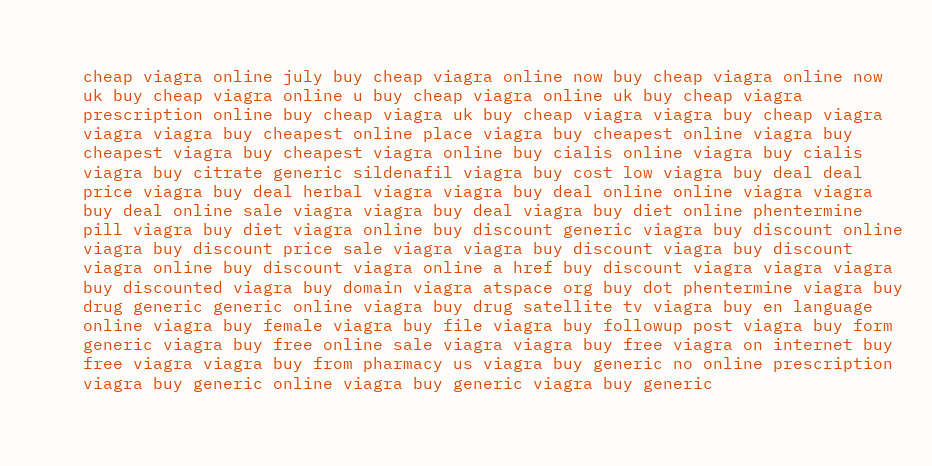cheap viagra online july buy cheap viagra online now buy cheap viagra online now uk buy cheap viagra online u buy cheap viagra online uk buy cheap viagra prescription online buy cheap viagra uk buy cheap viagra viagra buy cheap viagra viagra viagra buy cheapest online place viagra buy cheapest online viagra buy cheapest viagra buy cheapest viagra online buy cialis online viagra buy cialis viagra buy citrate generic sildenafil viagra buy cost low viagra buy deal deal price viagra buy deal herbal viagra viagra buy deal online online viagra viagra buy deal online sale viagra viagra buy deal viagra buy diet online phentermine pill viagra buy diet viagra online buy discount generic viagra buy discount online viagra buy discount price sale viagra viagra buy discount viagra buy discount viagra online buy discount viagra online a href buy discount viagra viagra viagra buy discounted viagra buy domain viagra atspace org buy dot phentermine viagra buy drug generic generic online viagra buy drug satellite tv viagra buy en language online viagra buy female viagra buy file viagra buy followup post viagra buy form generic viagra buy free online sale viagra viagra buy free viagra on internet buy free viagra viagra buy from pharmacy us viagra buy generic no online prescription viagra buy generic online viagra buy generic viagra buy generic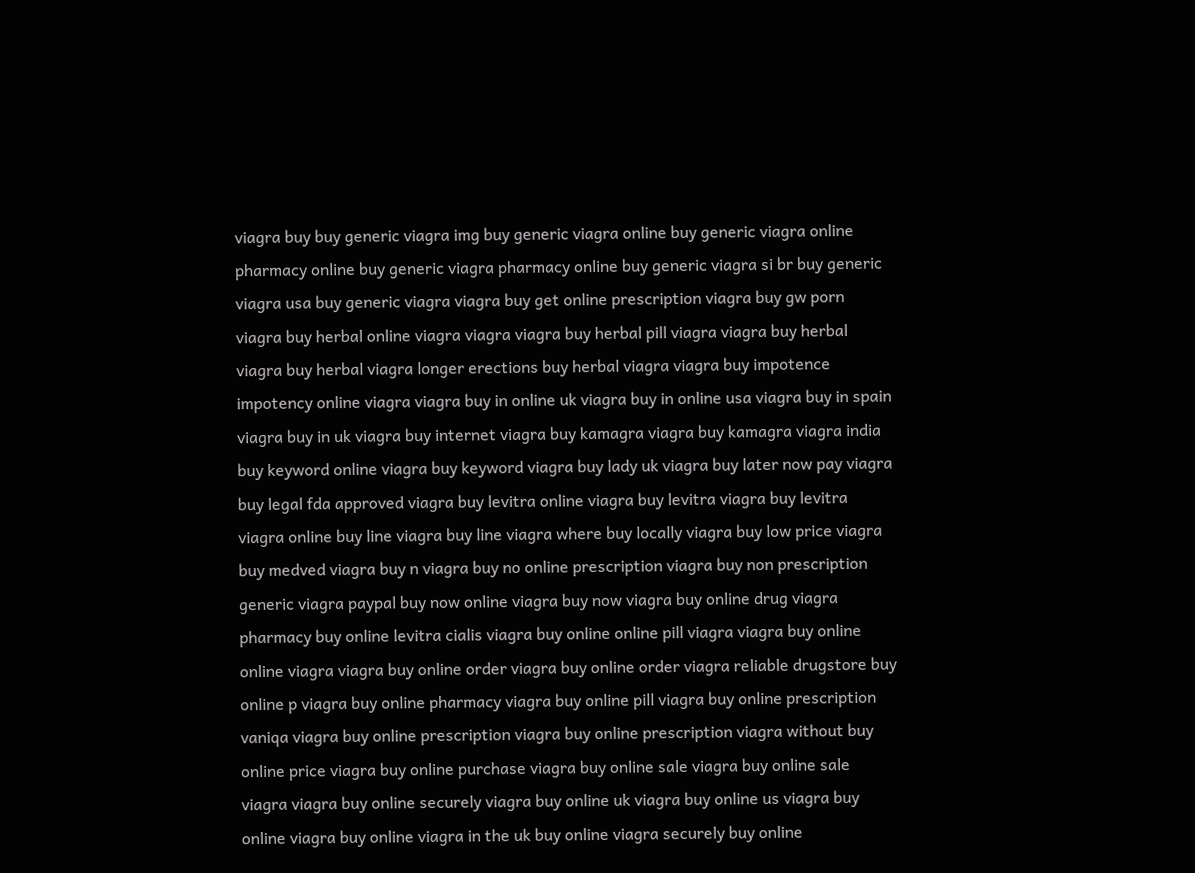viagra buy buy generic viagra img buy generic viagra online buy generic viagra online pharmacy online buy generic viagra pharmacy online buy generic viagra si br buy generic viagra usa buy generic viagra viagra buy get online prescription viagra buy gw porn viagra buy herbal online viagra viagra viagra buy herbal pill viagra viagra buy herbal viagra buy herbal viagra longer erections buy herbal viagra viagra buy impotence impotency online viagra viagra buy in online uk viagra buy in online usa viagra buy in spain viagra buy in uk viagra buy internet viagra buy kamagra viagra buy kamagra viagra india buy keyword online viagra buy keyword viagra buy lady uk viagra buy later now pay viagra buy legal fda approved viagra buy levitra online viagra buy levitra viagra buy levitra viagra online buy line viagra buy line viagra where buy locally viagra buy low price viagra buy medved viagra buy n viagra buy no online prescription viagra buy non prescription generic viagra paypal buy now online viagra buy now viagra buy online drug viagra pharmacy buy online levitra cialis viagra buy online online pill viagra viagra buy online online viagra viagra buy online order viagra buy online order viagra reliable drugstore buy online p viagra buy online pharmacy viagra buy online pill viagra buy online prescription vaniqa viagra buy online prescription viagra buy online prescription viagra without buy online price viagra buy online purchase viagra buy online sale viagra buy online sale viagra viagra buy online securely viagra buy online uk viagra buy online us viagra buy online viagra buy online viagra in the uk buy online viagra securely buy online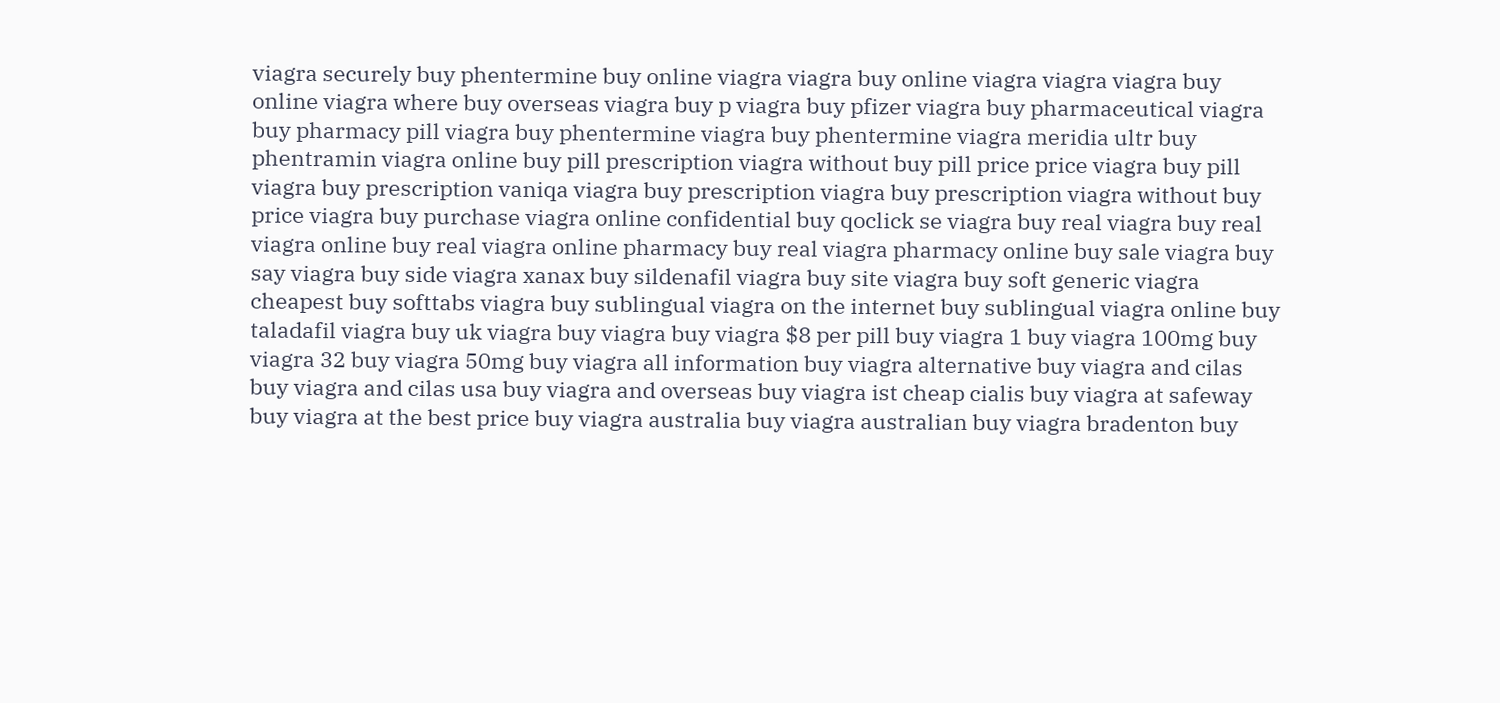viagra securely buy phentermine buy online viagra viagra buy online viagra viagra viagra buy online viagra where buy overseas viagra buy p viagra buy pfizer viagra buy pharmaceutical viagra buy pharmacy pill viagra buy phentermine viagra buy phentermine viagra meridia ultr buy phentramin viagra online buy pill prescription viagra without buy pill price price viagra buy pill viagra buy prescription vaniqa viagra buy prescription viagra buy prescription viagra without buy price viagra buy purchase viagra online confidential buy qoclick se viagra buy real viagra buy real viagra online buy real viagra online pharmacy buy real viagra pharmacy online buy sale viagra buy say viagra buy side viagra xanax buy sildenafil viagra buy site viagra buy soft generic viagra cheapest buy softtabs viagra buy sublingual viagra on the internet buy sublingual viagra online buy taladafil viagra buy uk viagra buy viagra buy viagra $8 per pill buy viagra 1 buy viagra 100mg buy viagra 32 buy viagra 50mg buy viagra all information buy viagra alternative buy viagra and cilas buy viagra and cilas usa buy viagra and overseas buy viagra ist cheap cialis buy viagra at safeway buy viagra at the best price buy viagra australia buy viagra australian buy viagra bradenton buy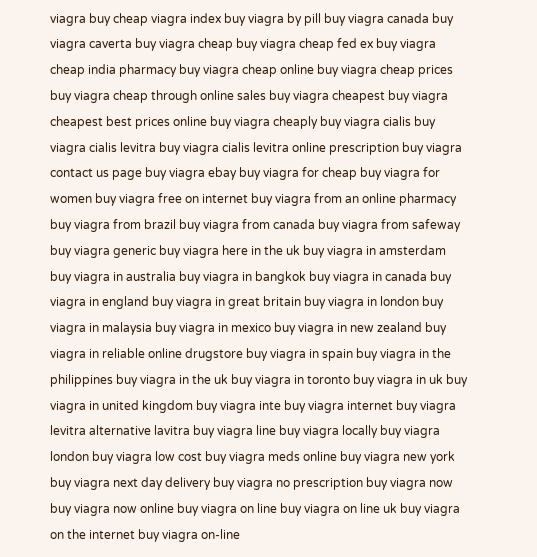viagra buy cheap viagra index buy viagra by pill buy viagra canada buy viagra caverta buy viagra cheap buy viagra cheap fed ex buy viagra cheap india pharmacy buy viagra cheap online buy viagra cheap prices buy viagra cheap through online sales buy viagra cheapest buy viagra cheapest best prices online buy viagra cheaply buy viagra cialis buy viagra cialis levitra buy viagra cialis levitra online prescription buy viagra contact us page buy viagra ebay buy viagra for cheap buy viagra for women buy viagra free on internet buy viagra from an online pharmacy buy viagra from brazil buy viagra from canada buy viagra from safeway buy viagra generic buy viagra here in the uk buy viagra in amsterdam buy viagra in australia buy viagra in bangkok buy viagra in canada buy viagra in england buy viagra in great britain buy viagra in london buy viagra in malaysia buy viagra in mexico buy viagra in new zealand buy viagra in reliable online drugstore buy viagra in spain buy viagra in the philippines buy viagra in the uk buy viagra in toronto buy viagra in uk buy viagra in united kingdom buy viagra inte buy viagra internet buy viagra levitra alternative lavitra buy viagra line buy viagra locally buy viagra london buy viagra low cost buy viagra meds online buy viagra new york buy viagra next day delivery buy viagra no prescription buy viagra now buy viagra now online buy viagra on line buy viagra on line uk buy viagra on the internet buy viagra on-line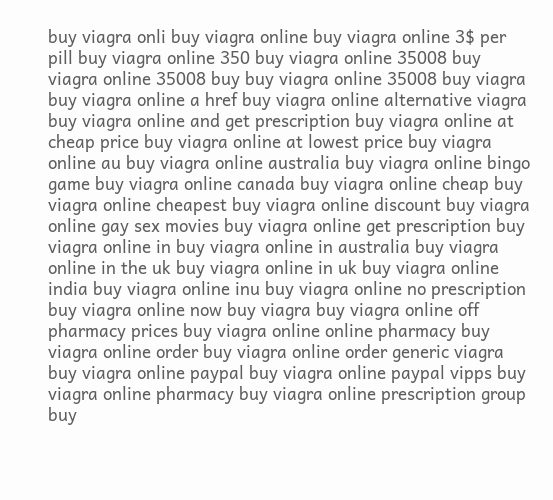buy viagra onli buy viagra online buy viagra online 3$ per pill buy viagra online 350 buy viagra online 35008 buy viagra online 35008 buy buy viagra online 35008 buy viagra buy viagra online a href buy viagra online alternative viagra buy viagra online and get prescription buy viagra online at cheap price buy viagra online at lowest price buy viagra online au buy viagra online australia buy viagra online bingo game buy viagra online canada buy viagra online cheap buy viagra online cheapest buy viagra online discount buy viagra online gay sex movies buy viagra online get prescription buy viagra online in buy viagra online in australia buy viagra online in the uk buy viagra online in uk buy viagra online india buy viagra online inu buy viagra online no prescription buy viagra online now buy viagra buy viagra online off pharmacy prices buy viagra online online pharmacy buy viagra online order buy viagra online order generic viagra buy viagra online paypal buy viagra online paypal vipps buy viagra online pharmacy buy viagra online prescription group buy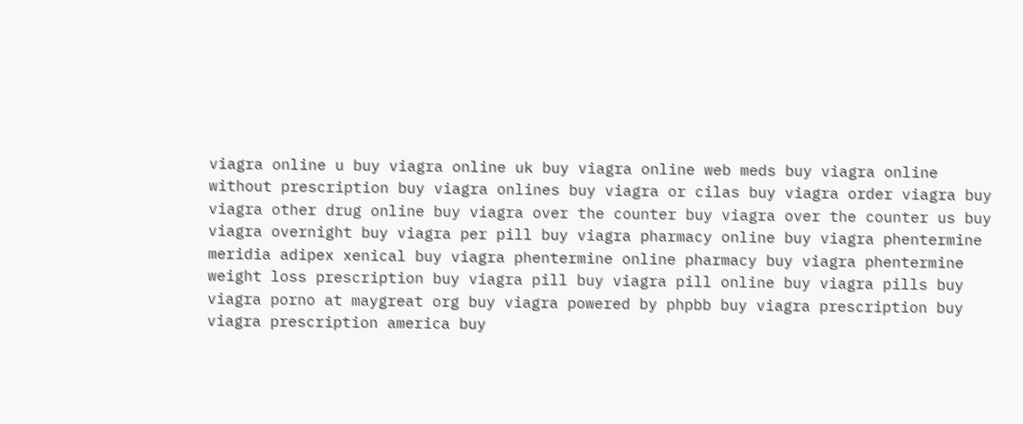viagra online u buy viagra online uk buy viagra online web meds buy viagra online without prescription buy viagra onlines buy viagra or cilas buy viagra order viagra buy viagra other drug online buy viagra over the counter buy viagra over the counter us buy viagra overnight buy viagra per pill buy viagra pharmacy online buy viagra phentermine meridia adipex xenical buy viagra phentermine online pharmacy buy viagra phentermine weight loss prescription buy viagra pill buy viagra pill online buy viagra pills buy viagra porno at maygreat org buy viagra powered by phpbb buy viagra prescription buy viagra prescription america buy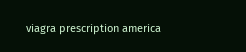viagra prescription america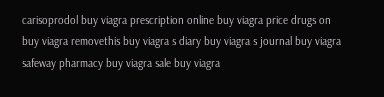carisoprodol buy viagra prescription online buy viagra price drugs on buy viagra removethis buy viagra s diary buy viagra s journal buy viagra safeway pharmacy buy viagra sale buy viagra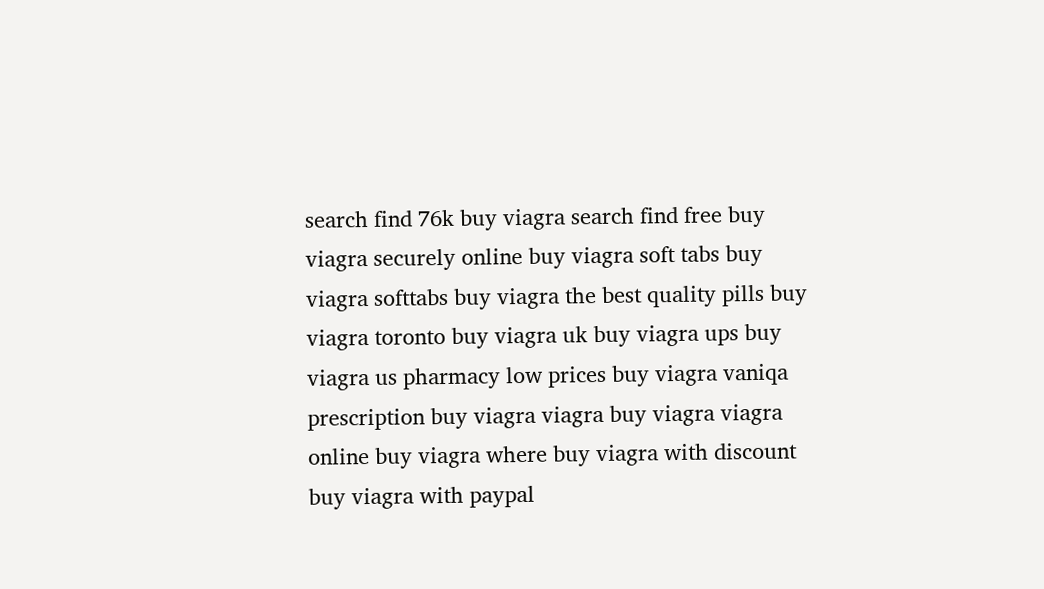search find 76k buy viagra search find free buy viagra securely online buy viagra soft tabs buy viagra softtabs buy viagra the best quality pills buy viagra toronto buy viagra uk buy viagra ups buy viagra us pharmacy low prices buy viagra vaniqa prescription buy viagra viagra buy viagra viagra online buy viagra where buy viagra with discount buy viagra with paypal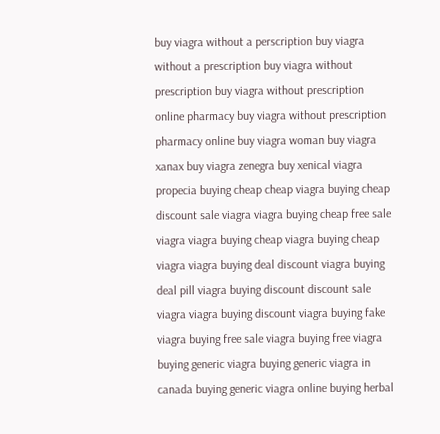buy viagra without a perscription buy viagra without a prescription buy viagra without prescription buy viagra without prescription online pharmacy buy viagra without prescription pharmacy online buy viagra woman buy viagra xanax buy viagra zenegra buy xenical viagra propecia buying cheap cheap viagra buying cheap discount sale viagra viagra buying cheap free sale viagra viagra buying cheap viagra buying cheap viagra viagra buying deal discount viagra buying deal pill viagra buying discount discount sale viagra viagra buying discount viagra buying fake viagra buying free sale viagra buying free viagra buying generic viagra buying generic viagra in canada buying generic viagra online buying herbal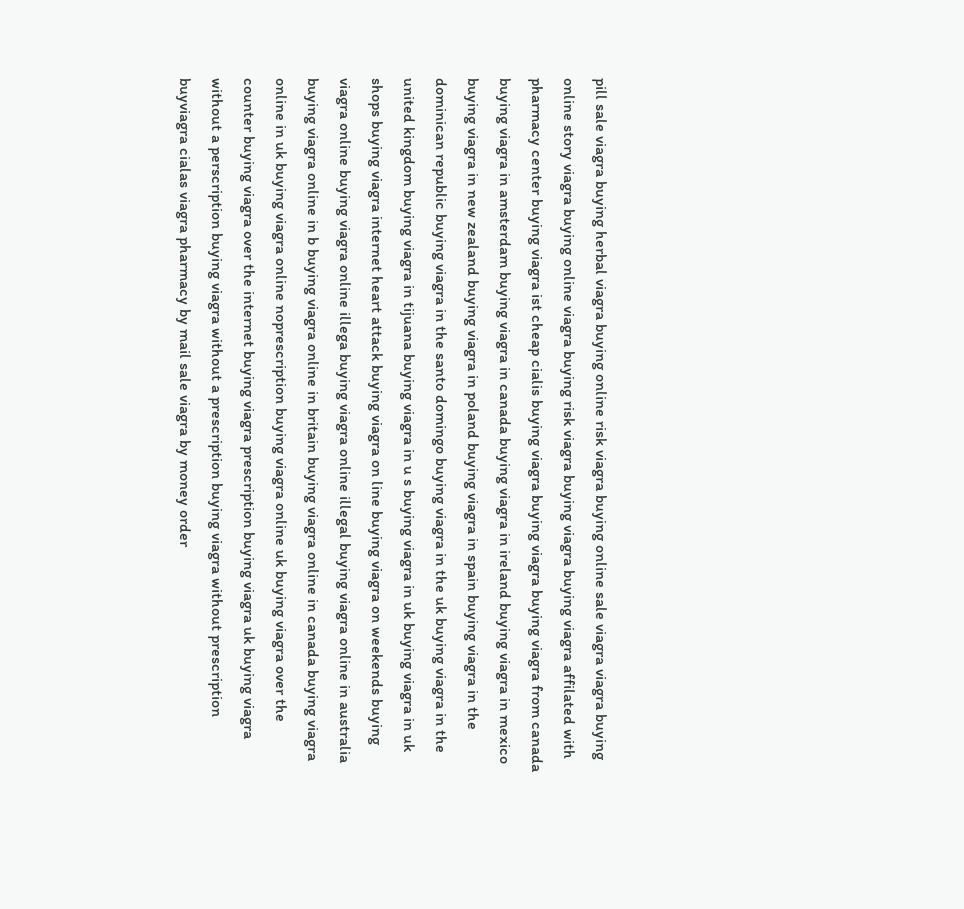pill sale viagra buying herbal viagra buying online risk viagra buying online sale viagra viagra buying online story viagra buying online viagra buying risk viagra buying viagra buying viagra affilated with pharmacy center buying viagra ist cheap cialis buying viagra buying viagra buying viagra from canada buying viagra in amsterdam buying viagra in canada buying viagra in ireland buying viagra in mexico buying viagra in new zealand buying viagra in poland buying viagra in spain buying viagra in the dominican republic buying viagra in the santo domingo buying viagra in the uk buying viagra in the united kingdom buying viagra in tijuana buying viagra in u s buying viagra in uk buying viagra in uk shops buying viagra internet heart attack buying viagra on line buying viagra on weekends buying viagra online buying viagra online illega buying viagra online illegal buying viagra online in australia buying viagra online in b buying viagra online in britain buying viagra online in canada buying viagra online in uk buying viagra online noprescription buying viagra online uk buying viagra over the counter buying viagra over the internet buying viagra prescription buying viagra uk buying viagra without a perscription buying viagra without a prescription buying viagra without prescription buyviagra cialas viagra pharmacy by mail sale viagra by money order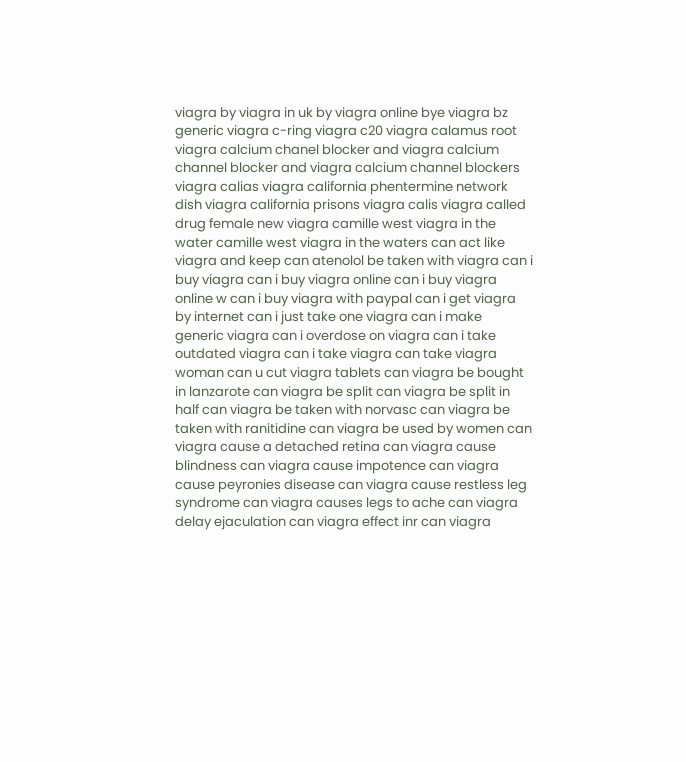viagra by viagra in uk by viagra online bye viagra bz generic viagra c-ring viagra c20 viagra calamus root viagra calcium chanel blocker and viagra calcium channel blocker and viagra calcium channel blockers viagra calias viagra california phentermine network dish viagra california prisons viagra calis viagra called drug female new viagra camille west viagra in the water camille west viagra in the waters can act like viagra and keep can atenolol be taken with viagra can i buy viagra can i buy viagra online can i buy viagra online w can i buy viagra with paypal can i get viagra by internet can i just take one viagra can i make generic viagra can i overdose on viagra can i take outdated viagra can i take viagra can take viagra woman can u cut viagra tablets can viagra be bought in lanzarote can viagra be split can viagra be split in half can viagra be taken with norvasc can viagra be taken with ranitidine can viagra be used by women can viagra cause a detached retina can viagra cause blindness can viagra cause impotence can viagra cause peyronies disease can viagra cause restless leg syndrome can viagra causes legs to ache can viagra delay ejaculation can viagra effect inr can viagra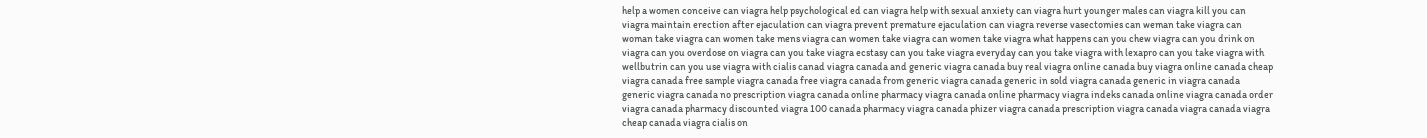help a women conceive can viagra help psychological ed can viagra help with sexual anxiety can viagra hurt younger males can viagra kill you can viagra maintain erection after ejaculation can viagra prevent premature ejaculation can viagra reverse vasectomies can weman take viagra can woman take viagra can women take mens viagra can women take viagra can women take viagra what happens can you chew viagra can you drink on viagra can you overdose on viagra can you take viagra ecstasy can you take viagra everyday can you take viagra with lexapro can you take viagra with wellbutrin can you use viagra with cialis canad viagra canada and generic viagra canada buy real viagra online canada buy viagra online canada cheap viagra canada free sample viagra canada free viagra canada from generic viagra canada generic in sold viagra canada generic in viagra canada generic viagra canada no prescription viagra canada online pharmacy viagra canada online pharmacy viagra indeks canada online viagra canada order viagra canada pharmacy discounted viagra 100 canada pharmacy viagra canada phizer viagra canada prescription viagra canada viagra canada viagra cheap canada viagra cialis on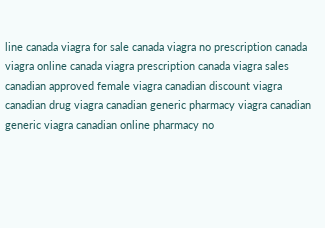line canada viagra for sale canada viagra no prescription canada viagra online canada viagra prescription canada viagra sales canadian approved female viagra canadian discount viagra canadian drug viagra canadian generic pharmacy viagra canadian generic viagra canadian online pharmacy no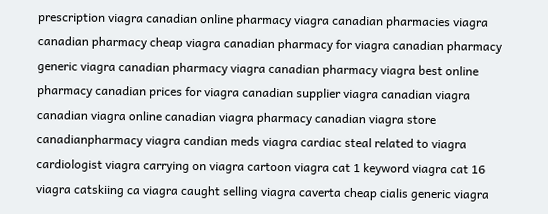prescription viagra canadian online pharmacy viagra canadian pharmacies viagra canadian pharmacy cheap viagra canadian pharmacy for viagra canadian pharmacy generic viagra canadian pharmacy viagra canadian pharmacy viagra best online pharmacy canadian prices for viagra canadian supplier viagra canadian viagra canadian viagra online canadian viagra pharmacy canadian viagra store canadianpharmacy viagra candian meds viagra cardiac steal related to viagra cardiologist viagra carrying on viagra cartoon viagra cat 1 keyword viagra cat 16 viagra catskiing ca viagra caught selling viagra caverta cheap cialis generic viagra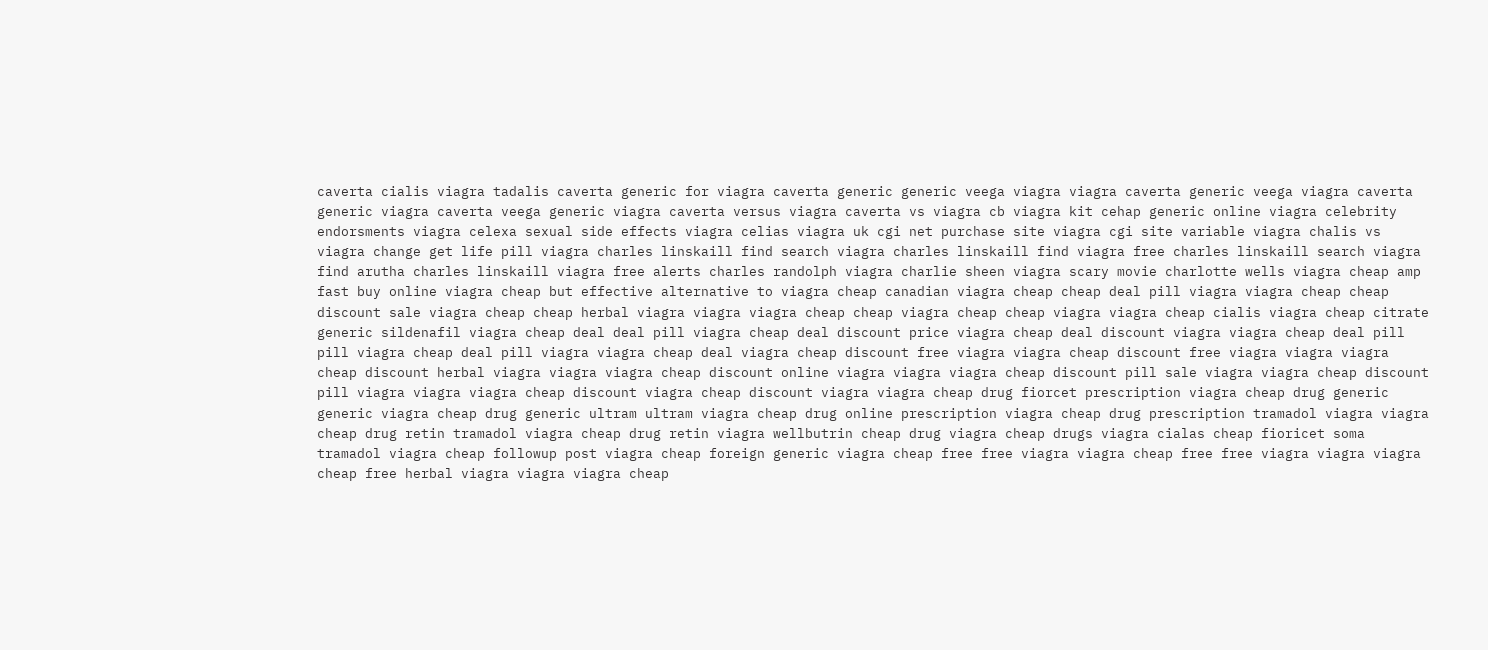caverta cialis viagra tadalis caverta generic for viagra caverta generic generic veega viagra viagra caverta generic veega viagra caverta generic viagra caverta veega generic viagra caverta versus viagra caverta vs viagra cb viagra kit cehap generic online viagra celebrity endorsments viagra celexa sexual side effects viagra celias viagra uk cgi net purchase site viagra cgi site variable viagra chalis vs viagra change get life pill viagra charles linskaill find search viagra charles linskaill find viagra free charles linskaill search viagra find arutha charles linskaill viagra free alerts charles randolph viagra charlie sheen viagra scary movie charlotte wells viagra cheap amp fast buy online viagra cheap but effective alternative to viagra cheap canadian viagra cheap cheap deal pill viagra viagra cheap cheap discount sale viagra cheap cheap herbal viagra viagra viagra cheap cheap viagra cheap cheap viagra viagra cheap cialis viagra cheap citrate generic sildenafil viagra cheap deal deal pill viagra cheap deal discount price viagra cheap deal discount viagra viagra cheap deal pill pill viagra cheap deal pill viagra viagra cheap deal viagra cheap discount free viagra viagra cheap discount free viagra viagra viagra cheap discount herbal viagra viagra viagra cheap discount online viagra viagra viagra cheap discount pill sale viagra viagra cheap discount pill viagra viagra viagra cheap discount viagra cheap discount viagra viagra cheap drug fiorcet prescription viagra cheap drug generic generic viagra cheap drug generic ultram ultram viagra cheap drug online prescription viagra cheap drug prescription tramadol viagra viagra cheap drug retin tramadol viagra cheap drug retin viagra wellbutrin cheap drug viagra cheap drugs viagra cialas cheap fioricet soma tramadol viagra cheap followup post viagra cheap foreign generic viagra cheap free free viagra viagra cheap free free viagra viagra viagra cheap free herbal viagra viagra viagra cheap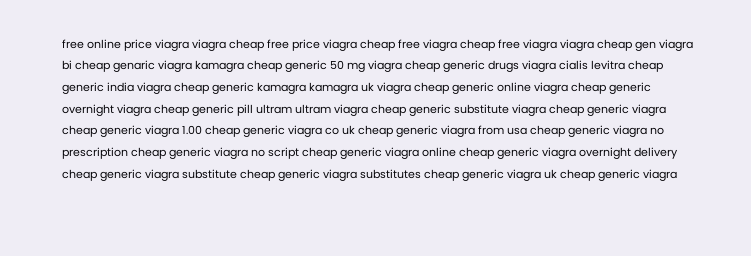free online price viagra viagra cheap free price viagra cheap free viagra cheap free viagra viagra cheap gen viagra bi cheap genaric viagra kamagra cheap generic 50 mg viagra cheap generic drugs viagra cialis levitra cheap generic india viagra cheap generic kamagra kamagra uk viagra cheap generic online viagra cheap generic overnight viagra cheap generic pill ultram ultram viagra cheap generic substitute viagra cheap generic viagra cheap generic viagra 1.00 cheap generic viagra co uk cheap generic viagra from usa cheap generic viagra no prescription cheap generic viagra no script cheap generic viagra online cheap generic viagra overnight delivery cheap generic viagra substitute cheap generic viagra substitutes cheap generic viagra uk cheap generic viagra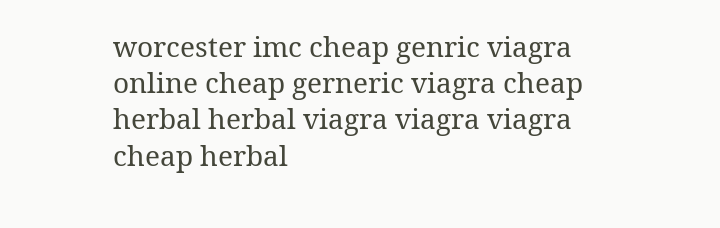worcester imc cheap genric viagra online cheap gerneric viagra cheap herbal herbal viagra viagra viagra cheap herbal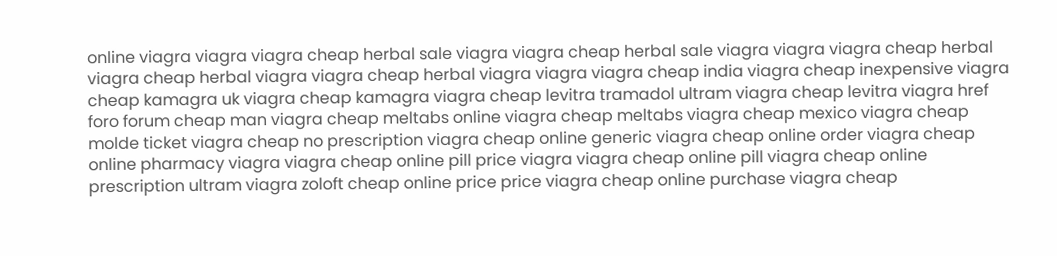online viagra viagra viagra cheap herbal sale viagra viagra cheap herbal sale viagra viagra viagra cheap herbal viagra cheap herbal viagra viagra cheap herbal viagra viagra viagra cheap india viagra cheap inexpensive viagra cheap kamagra uk viagra cheap kamagra viagra cheap levitra tramadol ultram viagra cheap levitra viagra href foro forum cheap man viagra cheap meltabs online viagra cheap meltabs viagra cheap mexico viagra cheap molde ticket viagra cheap no prescription viagra cheap online generic viagra cheap online order viagra cheap online pharmacy viagra viagra cheap online pill price viagra viagra cheap online pill viagra cheap online prescription ultram viagra zoloft cheap online price price viagra cheap online purchase viagra cheap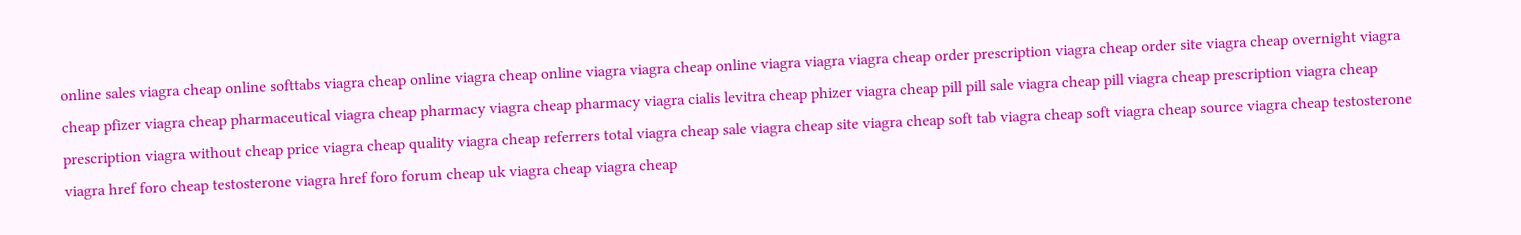online sales viagra cheap online softtabs viagra cheap online viagra cheap online viagra viagra cheap online viagra viagra viagra cheap order prescription viagra cheap order site viagra cheap overnight viagra cheap pfizer viagra cheap pharmaceutical viagra cheap pharmacy viagra cheap pharmacy viagra cialis levitra cheap phizer viagra cheap pill pill sale viagra cheap pill viagra cheap prescription viagra cheap prescription viagra without cheap price viagra cheap quality viagra cheap referrers total viagra cheap sale viagra cheap site viagra cheap soft tab viagra cheap soft viagra cheap source viagra cheap testosterone viagra href foro cheap testosterone viagra href foro forum cheap uk viagra cheap viagra cheap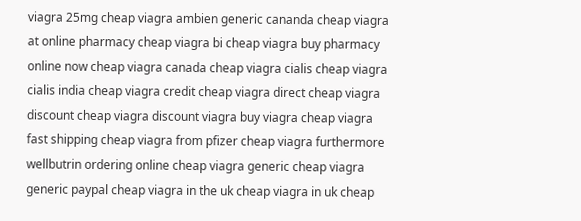viagra 25mg cheap viagra ambien generic cananda cheap viagra at online pharmacy cheap viagra bi cheap viagra buy pharmacy online now cheap viagra canada cheap viagra cialis cheap viagra cialis india cheap viagra credit cheap viagra direct cheap viagra discount cheap viagra discount viagra buy viagra cheap viagra fast shipping cheap viagra from pfizer cheap viagra furthermore wellbutrin ordering online cheap viagra generic cheap viagra generic paypal cheap viagra in the uk cheap viagra in uk cheap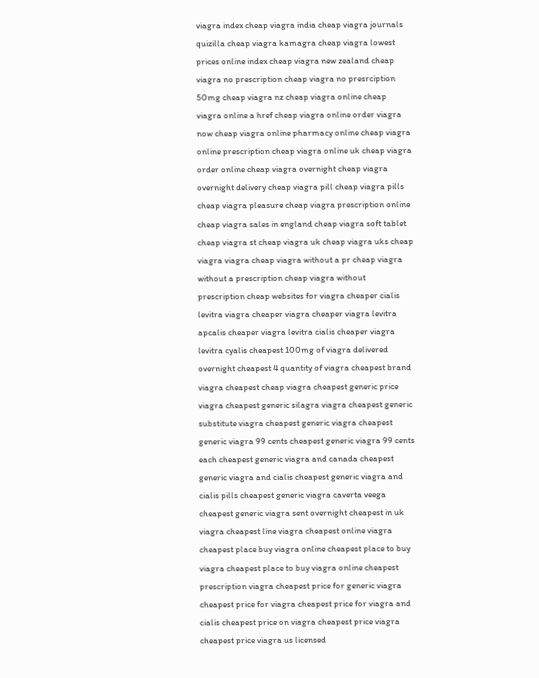viagra index cheap viagra india cheap viagra journals quizilla cheap viagra kamagra cheap viagra lowest prices online index cheap viagra new zealand cheap viagra no prescription cheap viagra no presrciption 50mg cheap viagra nz cheap viagra online cheap viagra online a href cheap viagra online order viagra now cheap viagra online pharmacy online cheap viagra online prescription cheap viagra online uk cheap viagra order online cheap viagra overnight cheap viagra overnight delivery cheap viagra pill cheap viagra pills cheap viagra pleasure cheap viagra prescription online cheap viagra sales in england cheap viagra soft tablet cheap viagra st cheap viagra uk cheap viagra uks cheap viagra viagra cheap viagra without a pr cheap viagra without a prescription cheap viagra without prescription cheap websites for viagra cheaper cialis levitra viagra cheaper viagra cheaper viagra levitra apcalis cheaper viagra levitra cialis cheaper viagra levitra cyalis cheapest 100mg of viagra delivered overnight cheapest 4 quantity of viagra cheapest brand viagra cheapest cheap viagra cheapest generic price viagra cheapest generic silagra viagra cheapest generic substitute viagra cheapest generic viagra cheapest generic viagra 99 cents cheapest generic viagra 99 cents each cheapest generic viagra and canada cheapest generic viagra and cialis cheapest generic viagra and cialis pills cheapest generic viagra caverta veega cheapest generic viagra sent overnight cheapest in uk viagra cheapest line viagra cheapest online viagra cheapest place buy viagra online cheapest place to buy viagra cheapest place to buy viagra online cheapest prescription viagra cheapest price for generic viagra cheapest price for viagra cheapest price for viagra and cialis cheapest price on viagra cheapest price viagra cheapest price viagra us licensed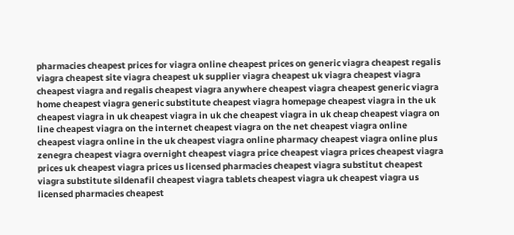pharmacies cheapest prices for viagra online cheapest prices on generic viagra cheapest regalis viagra cheapest site viagra cheapest uk supplier viagra cheapest uk viagra cheapest viagra cheapest viagra and regalis cheapest viagra anywhere cheapest viagra cheapest generic viagra home cheapest viagra generic substitute cheapest viagra homepage cheapest viagra in the uk cheapest viagra in uk cheapest viagra in uk che cheapest viagra in uk cheap cheapest viagra on line cheapest viagra on the internet cheapest viagra on the net cheapest viagra online cheapest viagra online in the uk cheapest viagra online pharmacy cheapest viagra online plus zenegra cheapest viagra overnight cheapest viagra price cheapest viagra prices cheapest viagra prices uk cheapest viagra prices us licensed pharmacies cheapest viagra substitut cheapest viagra substitute sildenafil cheapest viagra tablets cheapest viagra uk cheapest viagra us licensed pharmacies cheapest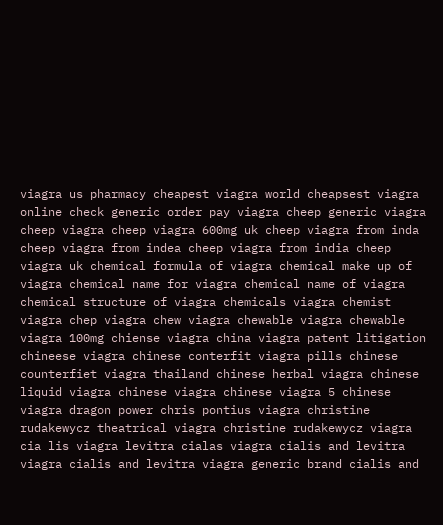viagra us pharmacy cheapest viagra world cheapsest viagra online check generic order pay viagra cheep generic viagra cheep viagra cheep viagra 600mg uk cheep viagra from inda cheep viagra from indea cheep viagra from india cheep viagra uk chemical formula of viagra chemical make up of viagra chemical name for viagra chemical name of viagra chemical structure of viagra chemicals viagra chemist viagra chep viagra chew viagra chewable viagra chewable viagra 100mg chiense viagra china viagra patent litigation chineese viagra chinese conterfit viagra pills chinese counterfiet viagra thailand chinese herbal viagra chinese liquid viagra chinese viagra chinese viagra 5 chinese viagra dragon power chris pontius viagra christine rudakewycz theatrical viagra christine rudakewycz viagra cia lis viagra levitra cialas viagra cialis and levitra viagra cialis and levitra viagra generic brand cialis and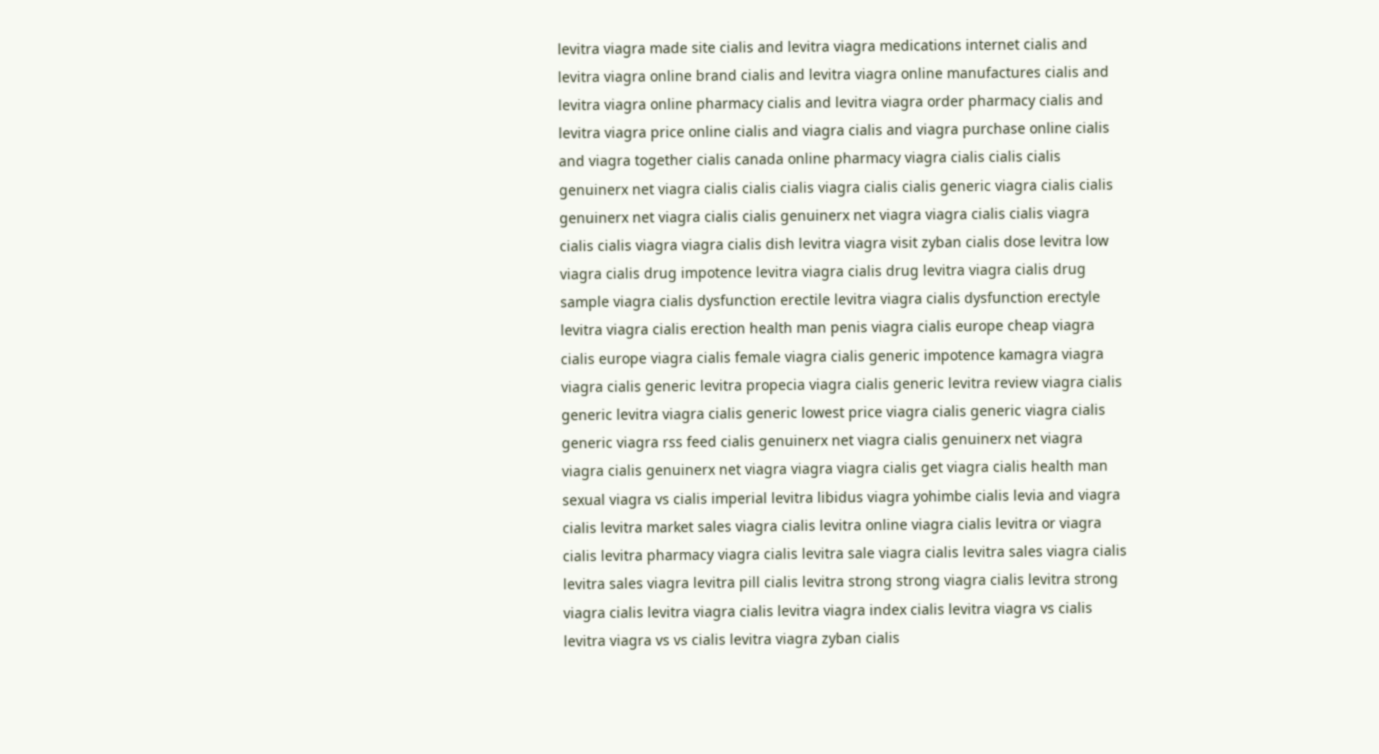levitra viagra made site cialis and levitra viagra medications internet cialis and levitra viagra online brand cialis and levitra viagra online manufactures cialis and levitra viagra online pharmacy cialis and levitra viagra order pharmacy cialis and levitra viagra price online cialis and viagra cialis and viagra purchase online cialis and viagra together cialis canada online pharmacy viagra cialis cialis cialis genuinerx net viagra cialis cialis cialis viagra cialis cialis generic viagra cialis cialis genuinerx net viagra cialis cialis genuinerx net viagra viagra cialis cialis viagra cialis cialis viagra viagra cialis dish levitra viagra visit zyban cialis dose levitra low viagra cialis drug impotence levitra viagra cialis drug levitra viagra cialis drug sample viagra cialis dysfunction erectile levitra viagra cialis dysfunction erectyle levitra viagra cialis erection health man penis viagra cialis europe cheap viagra cialis europe viagra cialis female viagra cialis generic impotence kamagra viagra viagra cialis generic levitra propecia viagra cialis generic levitra review viagra cialis generic levitra viagra cialis generic lowest price viagra cialis generic viagra cialis generic viagra rss feed cialis genuinerx net viagra cialis genuinerx net viagra viagra cialis genuinerx net viagra viagra viagra cialis get viagra cialis health man sexual viagra vs cialis imperial levitra libidus viagra yohimbe cialis levia and viagra cialis levitra market sales viagra cialis levitra online viagra cialis levitra or viagra cialis levitra pharmacy viagra cialis levitra sale viagra cialis levitra sales viagra cialis levitra sales viagra levitra pill cialis levitra strong strong viagra cialis levitra strong viagra cialis levitra viagra cialis levitra viagra index cialis levitra viagra vs cialis levitra viagra vs vs cialis levitra viagra zyban cialis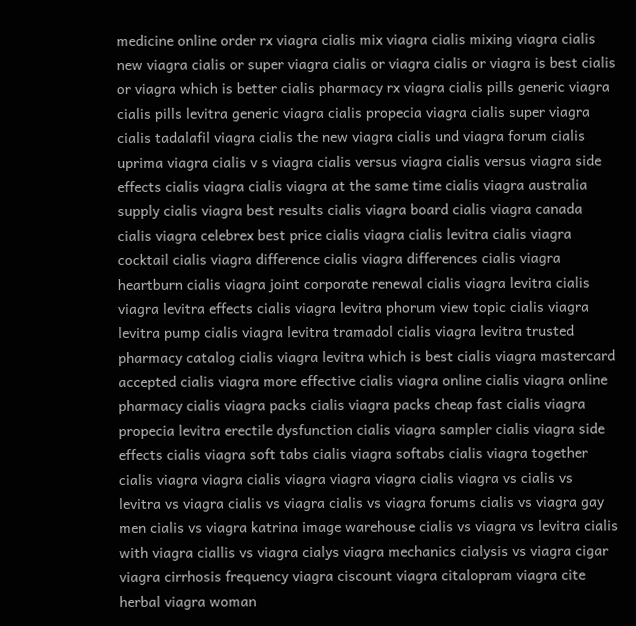medicine online order rx viagra cialis mix viagra cialis mixing viagra cialis new viagra cialis or super viagra cialis or viagra cialis or viagra is best cialis or viagra which is better cialis pharmacy rx viagra cialis pills generic viagra cialis pills levitra generic viagra cialis propecia viagra cialis super viagra cialis tadalafil viagra cialis the new viagra cialis und viagra forum cialis uprima viagra cialis v s viagra cialis versus viagra cialis versus viagra side effects cialis viagra cialis viagra at the same time cialis viagra australia supply cialis viagra best results cialis viagra board cialis viagra canada cialis viagra celebrex best price cialis viagra cialis levitra cialis viagra cocktail cialis viagra difference cialis viagra differences cialis viagra heartburn cialis viagra joint corporate renewal cialis viagra levitra cialis viagra levitra effects cialis viagra levitra phorum view topic cialis viagra levitra pump cialis viagra levitra tramadol cialis viagra levitra trusted pharmacy catalog cialis viagra levitra which is best cialis viagra mastercard accepted cialis viagra more effective cialis viagra online cialis viagra online pharmacy cialis viagra packs cialis viagra packs cheap fast cialis viagra propecia levitra erectile dysfunction cialis viagra sampler cialis viagra side effects cialis viagra soft tabs cialis viagra softabs cialis viagra together cialis viagra viagra cialis viagra viagra viagra cialis viagra vs cialis vs levitra vs viagra cialis vs viagra cialis vs viagra forums cialis vs viagra gay men cialis vs viagra katrina image warehouse cialis vs viagra vs levitra cialis with viagra ciallis vs viagra cialys viagra mechanics cialysis vs viagra cigar viagra cirrhosis frequency viagra ciscount viagra citalopram viagra cite herbal viagra woman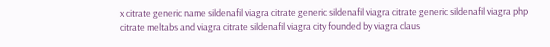x citrate generic name sildenafil viagra citrate generic sildenafil viagra citrate generic sildenafil viagra php citrate meltabs and viagra citrate sildenafil viagra city founded by viagra claus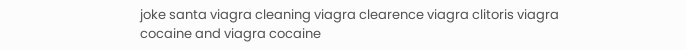joke santa viagra cleaning viagra clearence viagra clitoris viagra cocaine and viagra cocaine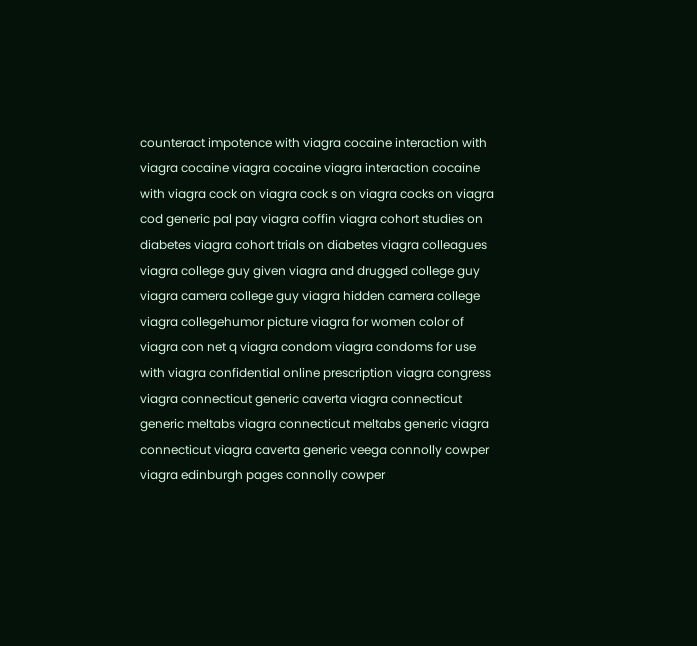counteract impotence with viagra cocaine interaction with viagra cocaine viagra cocaine viagra interaction cocaine with viagra cock on viagra cock s on viagra cocks on viagra cod generic pal pay viagra coffin viagra cohort studies on diabetes viagra cohort trials on diabetes viagra colleagues viagra college guy given viagra and drugged college guy viagra camera college guy viagra hidden camera college viagra collegehumor picture viagra for women color of viagra con net q viagra condom viagra condoms for use with viagra confidential online prescription viagra congress viagra connecticut generic caverta viagra connecticut generic meltabs viagra connecticut meltabs generic viagra connecticut viagra caverta generic veega connolly cowper viagra edinburgh pages connolly cowper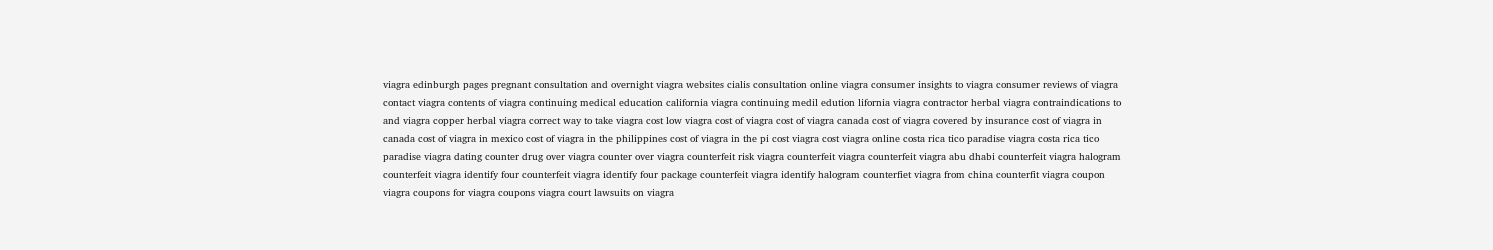viagra edinburgh pages pregnant consultation and overnight viagra websites cialis consultation online viagra consumer insights to viagra consumer reviews of viagra contact viagra contents of viagra continuing medical education california viagra continuing medil edution lifornia viagra contractor herbal viagra contraindications to and viagra copper herbal viagra correct way to take viagra cost low viagra cost of viagra cost of viagra canada cost of viagra covered by insurance cost of viagra in canada cost of viagra in mexico cost of viagra in the philippines cost of viagra in the pi cost viagra cost viagra online costa rica tico paradise viagra costa rica tico paradise viagra dating counter drug over viagra counter over viagra counterfeit risk viagra counterfeit viagra counterfeit viagra abu dhabi counterfeit viagra halogram counterfeit viagra identify four counterfeit viagra identify four package counterfeit viagra identify halogram counterfiet viagra from china counterfit viagra coupon viagra coupons for viagra coupons viagra court lawsuits on viagra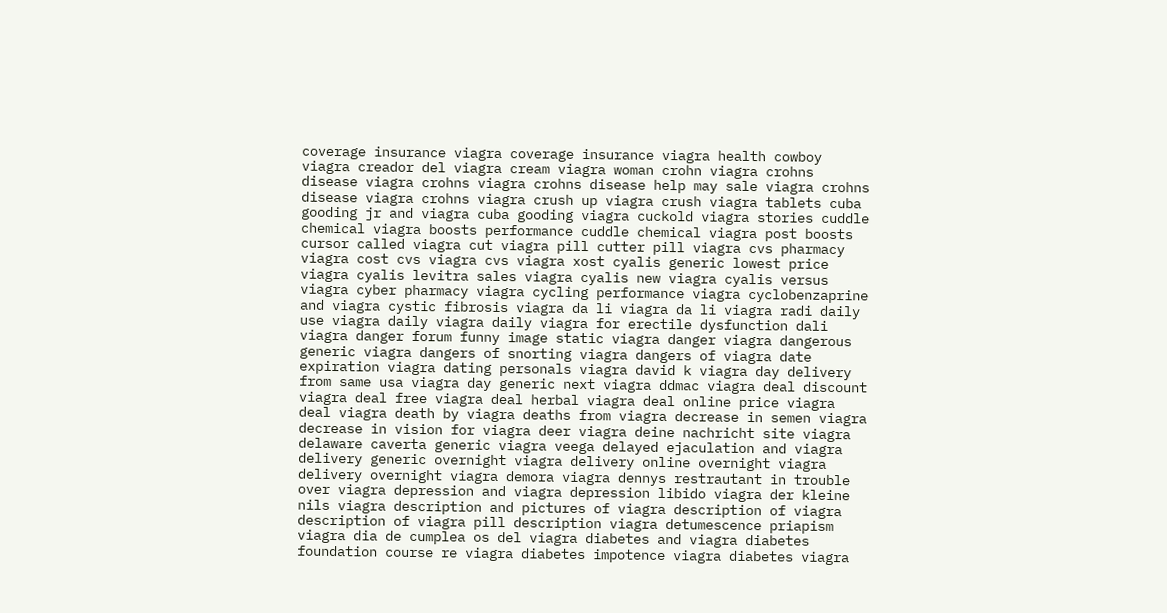coverage insurance viagra coverage insurance viagra health cowboy viagra creador del viagra cream viagra woman crohn viagra crohns disease viagra crohns viagra crohns disease help may sale viagra crohns disease viagra crohns viagra crush up viagra crush viagra tablets cuba gooding jr and viagra cuba gooding viagra cuckold viagra stories cuddle chemical viagra boosts performance cuddle chemical viagra post boosts cursor called viagra cut viagra pill cutter pill viagra cvs pharmacy viagra cost cvs viagra cvs viagra xost cyalis generic lowest price viagra cyalis levitra sales viagra cyalis new viagra cyalis versus viagra cyber pharmacy viagra cycling performance viagra cyclobenzaprine and viagra cystic fibrosis viagra da li viagra da li viagra radi daily use viagra daily viagra daily viagra for erectile dysfunction dali viagra danger forum funny image static viagra danger viagra dangerous generic viagra dangers of snorting viagra dangers of viagra date expiration viagra dating personals viagra david k viagra day delivery from same usa viagra day generic next viagra ddmac viagra deal discount viagra deal free viagra deal herbal viagra deal online price viagra deal viagra death by viagra deaths from viagra decrease in semen viagra decrease in vision for viagra deer viagra deine nachricht site viagra delaware caverta generic viagra veega delayed ejaculation and viagra delivery generic overnight viagra delivery online overnight viagra delivery overnight viagra demora viagra dennys restrautant in trouble over viagra depression and viagra depression libido viagra der kleine nils viagra description and pictures of viagra description of viagra description of viagra pill description viagra detumescence priapism viagra dia de cumplea os del viagra diabetes and viagra diabetes foundation course re viagra diabetes impotence viagra diabetes viagra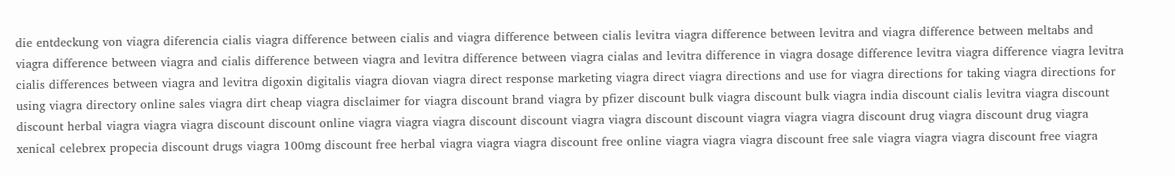die entdeckung von viagra diferencia cialis viagra difference between cialis and viagra difference between cialis levitra viagra difference between levitra and viagra difference between meltabs and viagra difference between viagra and cialis difference between viagra and levitra difference between viagra cialas and levitra difference in viagra dosage difference levitra viagra difference viagra levitra cialis differences between viagra and levitra digoxin digitalis viagra diovan viagra direct response marketing viagra direct viagra directions and use for viagra directions for taking viagra directions for using viagra directory online sales viagra dirt cheap viagra disclaimer for viagra discount brand viagra by pfizer discount bulk viagra discount bulk viagra india discount cialis levitra viagra discount discount herbal viagra viagra viagra discount discount online viagra viagra viagra discount discount viagra viagra discount discount viagra viagra viagra discount drug viagra discount drug viagra xenical celebrex propecia discount drugs viagra 100mg discount free herbal viagra viagra viagra discount free online viagra viagra viagra discount free sale viagra viagra viagra discount free viagra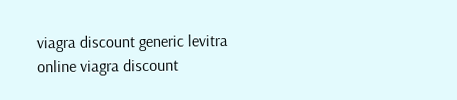viagra discount generic levitra online viagra discount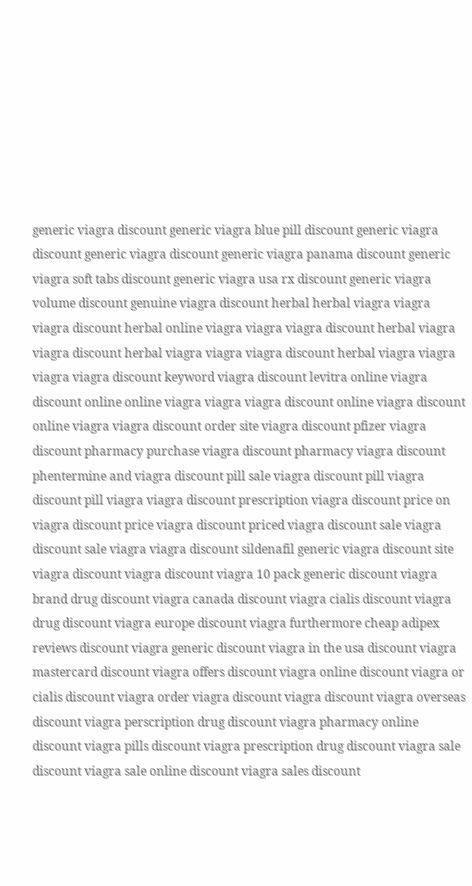generic viagra discount generic viagra blue pill discount generic viagra discount generic viagra discount generic viagra panama discount generic viagra soft tabs discount generic viagra usa rx discount generic viagra volume discount genuine viagra discount herbal herbal viagra viagra viagra discount herbal online viagra viagra viagra discount herbal viagra viagra discount herbal viagra viagra viagra discount herbal viagra viagra viagra viagra discount keyword viagra discount levitra online viagra discount online online viagra viagra viagra discount online viagra discount online viagra viagra discount order site viagra discount pfizer viagra discount pharmacy purchase viagra discount pharmacy viagra discount phentermine and viagra discount pill sale viagra discount pill viagra discount pill viagra viagra discount prescription viagra discount price on viagra discount price viagra discount priced viagra discount sale viagra discount sale viagra viagra discount sildenafil generic viagra discount site viagra discount viagra discount viagra 10 pack generic discount viagra brand drug discount viagra canada discount viagra cialis discount viagra drug discount viagra europe discount viagra furthermore cheap adipex reviews discount viagra generic discount viagra in the usa discount viagra mastercard discount viagra offers discount viagra online discount viagra or cialis discount viagra order viagra discount viagra discount viagra overseas discount viagra perscription drug discount viagra pharmacy online discount viagra pills discount viagra prescription drug discount viagra sale discount viagra sale online discount viagra sales discount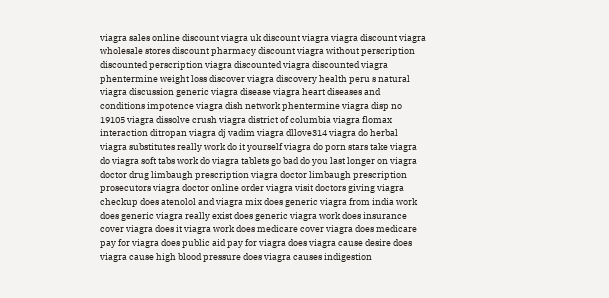viagra sales online discount viagra uk discount viagra viagra discount viagra wholesale stores discount pharmacy discount viagra without perscription discounted perscription viagra discounted viagra discounted viagra phentermine weight loss discover viagra discovery health peru s natural viagra discussion generic viagra disease viagra heart diseases and conditions impotence viagra dish network phentermine viagra disp no 19105 viagra dissolve crush viagra district of columbia viagra flomax interaction ditropan viagra dj vadim viagra dllove314 viagra do herbal viagra substitutes really work do it yourself viagra do porn stars take viagra do viagra soft tabs work do viagra tablets go bad do you last longer on viagra doctor drug limbaugh prescription viagra doctor limbaugh prescription prosecutors viagra doctor online order viagra visit doctors giving viagra checkup does atenolol and viagra mix does generic viagra from india work does generic viagra really exist does generic viagra work does insurance cover viagra does it viagra work does medicare cover viagra does medicare pay for viagra does public aid pay for viagra does viagra cause desire does viagra cause high blood pressure does viagra causes indigestion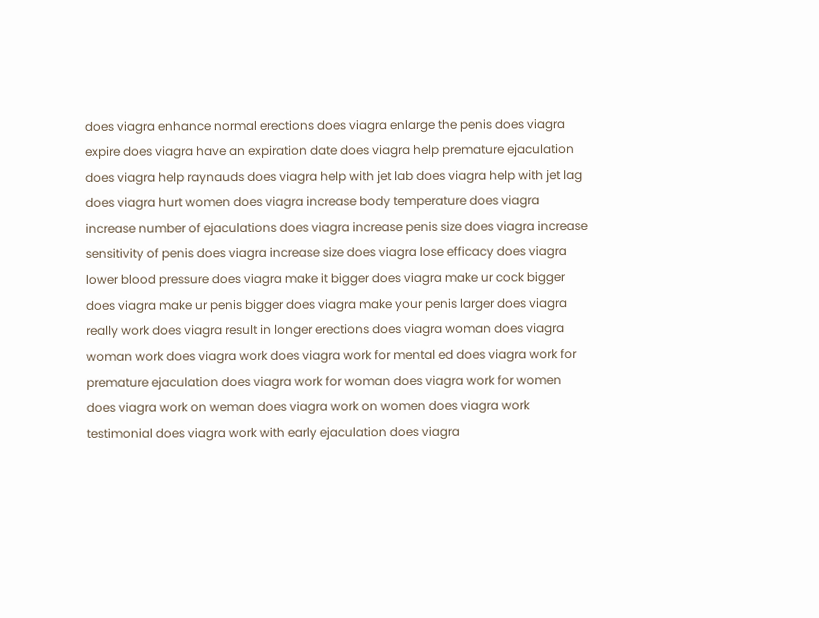does viagra enhance normal erections does viagra enlarge the penis does viagra expire does viagra have an expiration date does viagra help premature ejaculation does viagra help raynauds does viagra help with jet lab does viagra help with jet lag does viagra hurt women does viagra increase body temperature does viagra increase number of ejaculations does viagra increase penis size does viagra increase sensitivity of penis does viagra increase size does viagra lose efficacy does viagra lower blood pressure does viagra make it bigger does viagra make ur cock bigger does viagra make ur penis bigger does viagra make your penis larger does viagra really work does viagra result in longer erections does viagra woman does viagra woman work does viagra work does viagra work for mental ed does viagra work for premature ejaculation does viagra work for woman does viagra work for women does viagra work on weman does viagra work on women does viagra work testimonial does viagra work with early ejaculation does viagra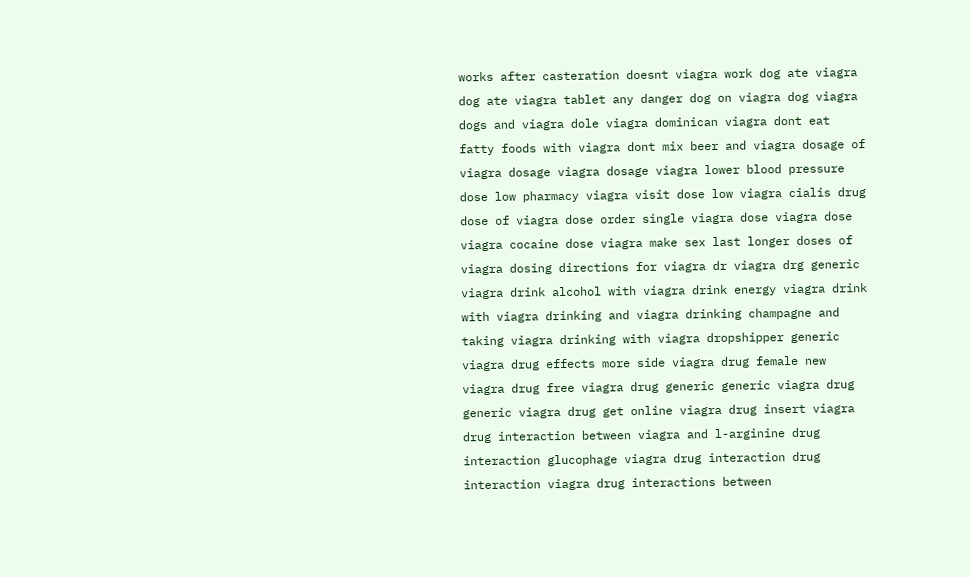works after casteration doesnt viagra work dog ate viagra dog ate viagra tablet any danger dog on viagra dog viagra dogs and viagra dole viagra dominican viagra dont eat fatty foods with viagra dont mix beer and viagra dosage of viagra dosage viagra dosage viagra lower blood pressure dose low pharmacy viagra visit dose low viagra cialis drug dose of viagra dose order single viagra dose viagra dose viagra cocaine dose viagra make sex last longer doses of viagra dosing directions for viagra dr viagra drg generic viagra drink alcohol with viagra drink energy viagra drink with viagra drinking and viagra drinking champagne and taking viagra drinking with viagra dropshipper generic viagra drug effects more side viagra drug female new viagra drug free viagra drug generic generic viagra drug generic viagra drug get online viagra drug insert viagra drug interaction between viagra and l-arginine drug interaction glucophage viagra drug interaction drug interaction viagra drug interactions between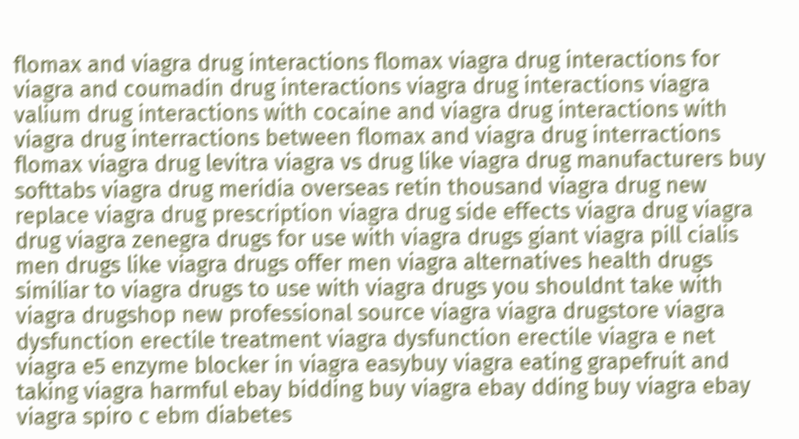flomax and viagra drug interactions flomax viagra drug interactions for viagra and coumadin drug interactions viagra drug interactions viagra valium drug interactions with cocaine and viagra drug interactions with viagra drug interractions between flomax and viagra drug interractions flomax viagra drug levitra viagra vs drug like viagra drug manufacturers buy softtabs viagra drug meridia overseas retin thousand viagra drug new replace viagra drug prescription viagra drug side effects viagra drug viagra drug viagra zenegra drugs for use with viagra drugs giant viagra pill cialis men drugs like viagra drugs offer men viagra alternatives health drugs similiar to viagra drugs to use with viagra drugs you shouldnt take with viagra drugshop new professional source viagra viagra drugstore viagra dysfunction erectile treatment viagra dysfunction erectile viagra e net viagra e5 enzyme blocker in viagra easybuy viagra eating grapefruit and taking viagra harmful ebay bidding buy viagra ebay dding buy viagra ebay viagra spiro c ebm diabetes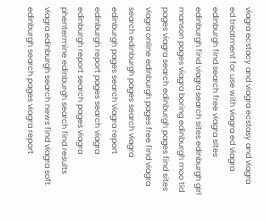viagra ecstacy and viagra ecstasy and viagra ed treatment for use with viagra ed viagra edinburgh find search free viagra sites edinburgh find viagra search sites edinburgh girl manson pages viagra boring edinburgh moo tid pages viagra search edinburgh pages find sites viagra online edinburgh pages free find viagra search edinburgh pages search viagra edinburgh pages search viagra report edinburgh report pages search viagra edinburgh report search pages viagra phentermine edinburgh search find results viagra edinburgh search news find viagra soft edinburgh search pages viagra report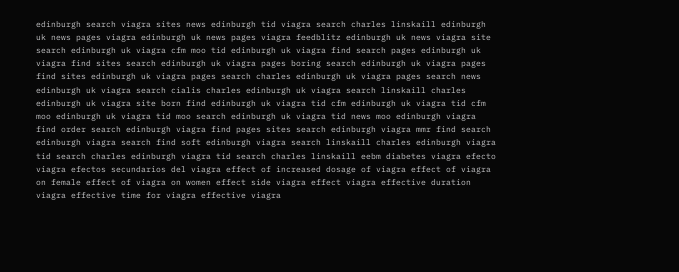edinburgh search viagra sites news edinburgh tid viagra search charles linskaill edinburgh uk news pages viagra edinburgh uk news pages viagra feedblitz edinburgh uk news viagra site search edinburgh uk viagra cfm moo tid edinburgh uk viagra find search pages edinburgh uk viagra find sites search edinburgh uk viagra pages boring search edinburgh uk viagra pages find sites edinburgh uk viagra pages search charles edinburgh uk viagra pages search news edinburgh uk viagra search cialis charles edinburgh uk viagra search linskaill charles edinburgh uk viagra site born find edinburgh uk viagra tid cfm edinburgh uk viagra tid cfm moo edinburgh uk viagra tid moo search edinburgh uk viagra tid news moo edinburgh viagra find order search edinburgh viagra find pages sites search edinburgh viagra mmr find search edinburgh viagra search find soft edinburgh viagra search linskaill charles edinburgh viagra tid search charles edinburgh viagra tid search charles linskaill eebm diabetes viagra efecto viagra efectos secundarios del viagra effect of increased dosage of viagra effect of viagra on female effect of viagra on women effect side viagra effect viagra effective duration viagra effective time for viagra effective viagra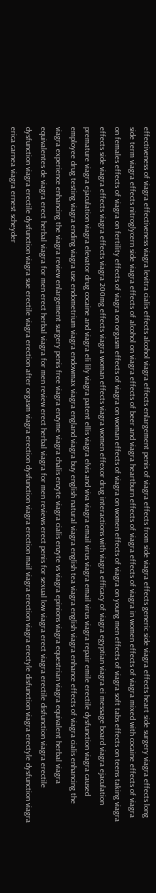effectiveness of viagra effectiveness viagra levitra cialis effects alcohol viagra effects enlargement penis of viagra effects from side viagra effects generic side viagra effects heart side surgery viagra effects long side term viagra effects nitroglycern side viagra effects of alcohol on viagra effects of beer and viagra heartburn effects of viagra effects of viagra in women effects of viagra mixed with cocaine effects of viagra on females effects of viagra on fertility effects of viagra on orgasm effects of viagra on woman effects of viagra on women effects of viagra on young men effects of viagra soft tabs effects on teens taking viagra effects side viagra effects viagra effects viagra 200mg effects viagra woman effects viagra women effexor drug interactions with viagra efficacy of viagra egyptian viagra ei message board viagra ejaculation premature viagra ejaculation viagra elevator drug cocaine and viagra eli lily viagra patent ellis viagra elvis and viva viagra email virus viagra email virus viagra repair emile erectile dysfunction viagra caused employee drug testing viagra ending viagra use endometrium viagra endowmax viagra england viagra buy english natural viagra english tea viagra english viagra enhance effects of viagra cialis enhancing the viagra experience enhancing the viagra review enlargement surgery penis free viagra enzyme viagra chalis enzyte viagra cialis enzyte vs viagra epinions viagra equestrian viagra equivalent herbal viagra equivalentes de viagra erect herbal viagra for men erect herbal viagra for men review erect herbal viagra for men reviews erect penis for sexual low viagra erect viagra erectile disfunction viagra erectile dysfunction viagra erectile dysfunction viagra sue erectile viagra erection after orgasm viagra erection dysfunction viagra erection mail viagra erection viagra erectyle disfunction viagra erectyle dysfunction viagra erica carnea viagra ernest scheyder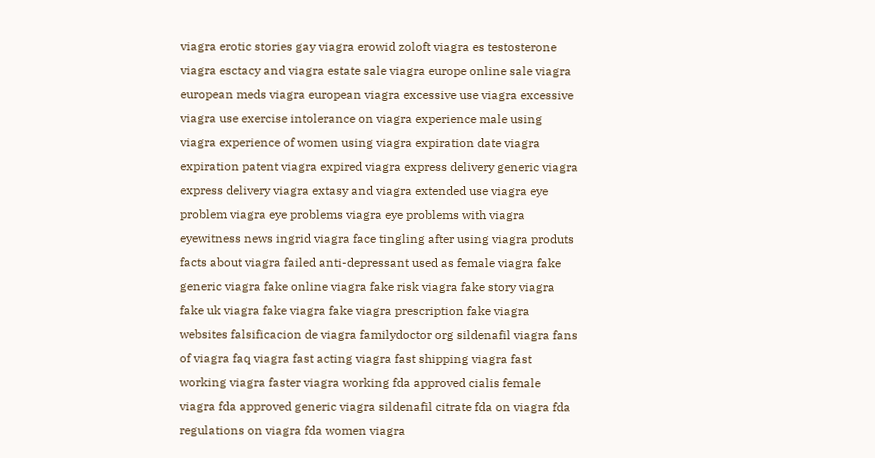viagra erotic stories gay viagra erowid zoloft viagra es testosterone viagra esctacy and viagra estate sale viagra europe online sale viagra european meds viagra european viagra excessive use viagra excessive viagra use exercise intolerance on viagra experience male using viagra experience of women using viagra expiration date viagra expiration patent viagra expired viagra express delivery generic viagra express delivery viagra extasy and viagra extended use viagra eye problem viagra eye problems viagra eye problems with viagra eyewitness news ingrid viagra face tingling after using viagra produts facts about viagra failed anti-depressant used as female viagra fake generic viagra fake online viagra fake risk viagra fake story viagra fake uk viagra fake viagra fake viagra prescription fake viagra websites falsificacion de viagra familydoctor org sildenafil viagra fans of viagra faq viagra fast acting viagra fast shipping viagra fast working viagra faster viagra working fda approved cialis female viagra fda approved generic viagra sildenafil citrate fda on viagra fda regulations on viagra fda women viagra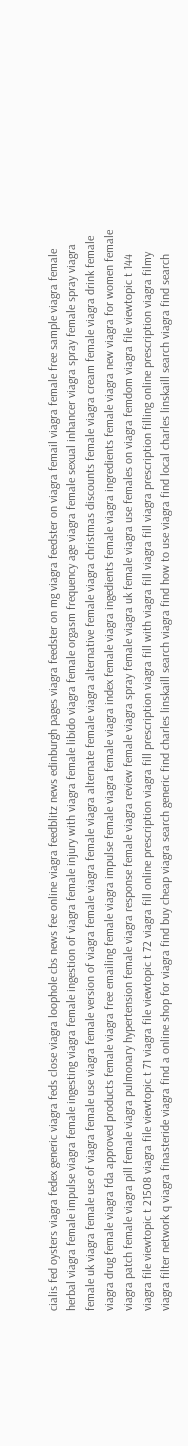cialis fed oysters viagra fedex generic viagra feds close viagra loophole cbs news fee online viagra feedblitz news edinburgh pages viagra feedster on mg viagra feedster on viagra femail viagra female free sample viagra female herbal viagra female impulse viagra female ingesting viagra female ingestion of viagra female injury with viagra female libido viagra female orgasm frequency age viagra female sexual inhancer viagra spray female spray viagra female uk viagra female use of viagra female use viagra female version of viagra female viagra female viagra alternate female viagra alternative female viagra christmas discounts female viagra cream female viagra drink female viagra drug female viagra fda approved products female viagra free emailing female viagra impulse female viagra female viagra index female viagra ingedients female viagra ingredients female viagra new viagra for women female viagra patch female viagra pill female viagra pulmonary hypertension female viagra response female viagra review female viagra spray female viagra uk female viagra use females on viagra femdom viagra file viewtopic t 144 viagra file viewtopic t 21508 viagra file viewtopic t 71 viagra file viewtopic t 72 viagra fill online prescription viagra fill prescription viagra fill with viagra fill viagra fill viagra prescription filling online prescription viagra filmy viagra filter network q viagra finasteride viagra find a online shop for viagra find buy cheap viagra search generic find charles linskaill search viagra find how to use viagra find local charles linskaill search viagra find search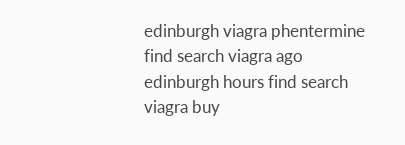edinburgh viagra phentermine find search viagra ago edinburgh hours find search viagra buy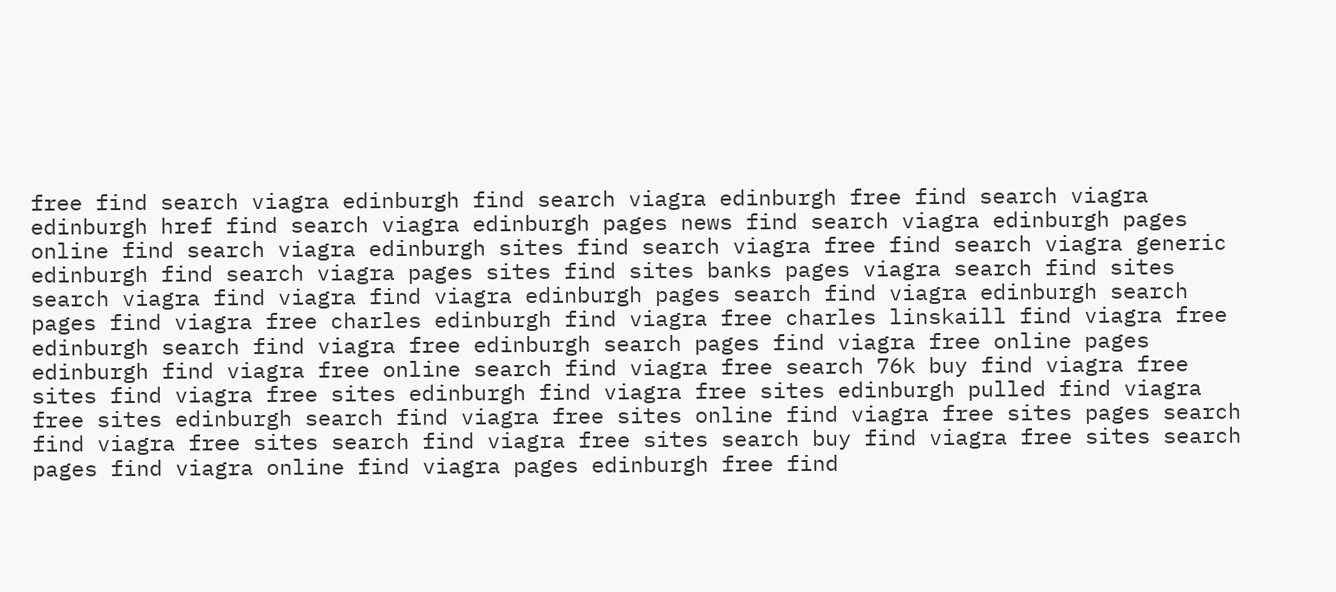free find search viagra edinburgh find search viagra edinburgh free find search viagra edinburgh href find search viagra edinburgh pages news find search viagra edinburgh pages online find search viagra edinburgh sites find search viagra free find search viagra generic edinburgh find search viagra pages sites find sites banks pages viagra search find sites search viagra find viagra find viagra edinburgh pages search find viagra edinburgh search pages find viagra free charles edinburgh find viagra free charles linskaill find viagra free edinburgh search find viagra free edinburgh search pages find viagra free online pages edinburgh find viagra free online search find viagra free search 76k buy find viagra free sites find viagra free sites edinburgh find viagra free sites edinburgh pulled find viagra free sites edinburgh search find viagra free sites online find viagra free sites pages search find viagra free sites search find viagra free sites search buy find viagra free sites search pages find viagra online find viagra pages edinburgh free find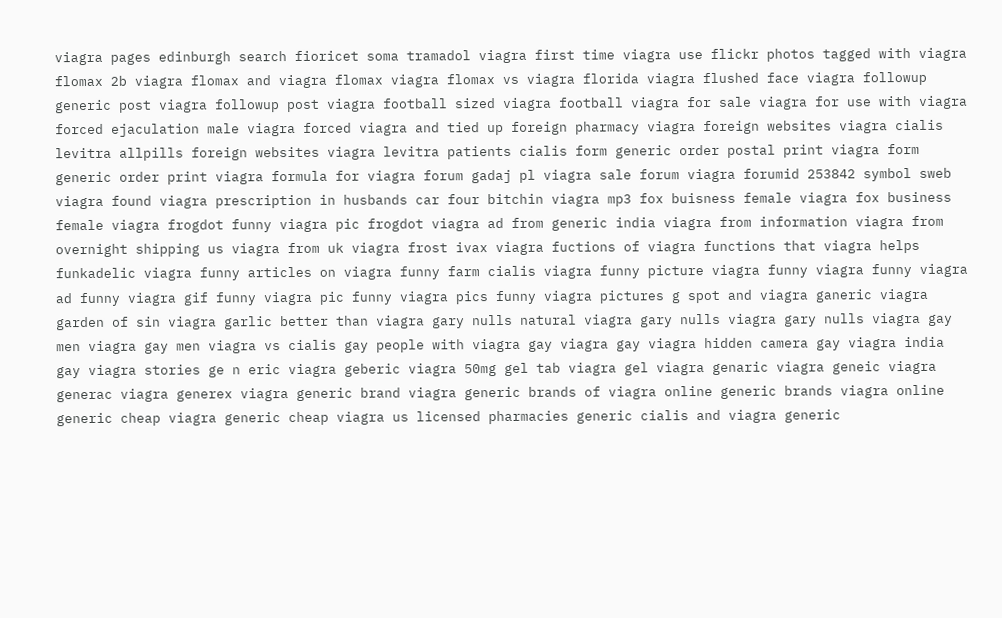viagra pages edinburgh search fioricet soma tramadol viagra first time viagra use flickr photos tagged with viagra flomax 2b viagra flomax and viagra flomax viagra flomax vs viagra florida viagra flushed face viagra followup generic post viagra followup post viagra football sized viagra football viagra for sale viagra for use with viagra forced ejaculation male viagra forced viagra and tied up foreign pharmacy viagra foreign websites viagra cialis levitra allpills foreign websites viagra levitra patients cialis form generic order postal print viagra form generic order print viagra formula for viagra forum gadaj pl viagra sale forum viagra forumid 253842 symbol sweb viagra found viagra prescription in husbands car four bitchin viagra mp3 fox buisness female viagra fox business female viagra frogdot funny viagra pic frogdot viagra ad from generic india viagra from information viagra from overnight shipping us viagra from uk viagra frost ivax viagra fuctions of viagra functions that viagra helps funkadelic viagra funny articles on viagra funny farm cialis viagra funny picture viagra funny viagra funny viagra ad funny viagra gif funny viagra pic funny viagra pics funny viagra pictures g spot and viagra ganeric viagra garden of sin viagra garlic better than viagra gary nulls natural viagra gary nulls viagra gary nulls viagra gay men viagra gay men viagra vs cialis gay people with viagra gay viagra gay viagra hidden camera gay viagra india gay viagra stories ge n eric viagra geberic viagra 50mg gel tab viagra gel viagra genaric viagra geneic viagra generac viagra generex viagra generic brand viagra generic brands of viagra online generic brands viagra online generic cheap viagra generic cheap viagra us licensed pharmacies generic cialis and viagra generic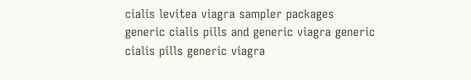cialis levitea viagra sampler packages generic cialis pills and generic viagra generic cialis pills generic viagra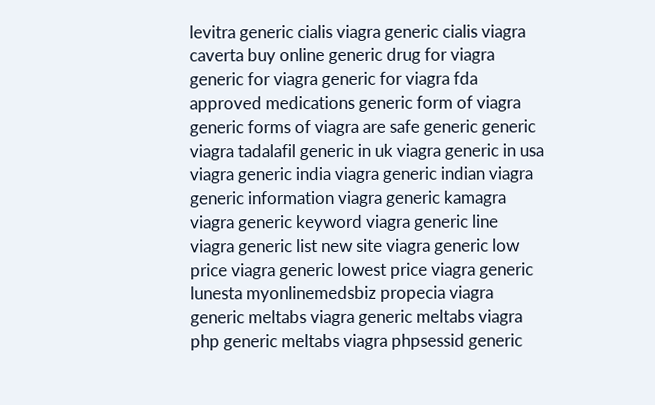levitra generic cialis viagra generic cialis viagra caverta buy online generic drug for viagra generic for viagra generic for viagra fda approved medications generic form of viagra generic forms of viagra are safe generic generic viagra tadalafil generic in uk viagra generic in usa viagra generic india viagra generic indian viagra generic information viagra generic kamagra viagra generic keyword viagra generic line viagra generic list new site viagra generic low price viagra generic lowest price viagra generic lunesta myonlinemedsbiz propecia viagra generic meltabs viagra generic meltabs viagra php generic meltabs viagra phpsessid generic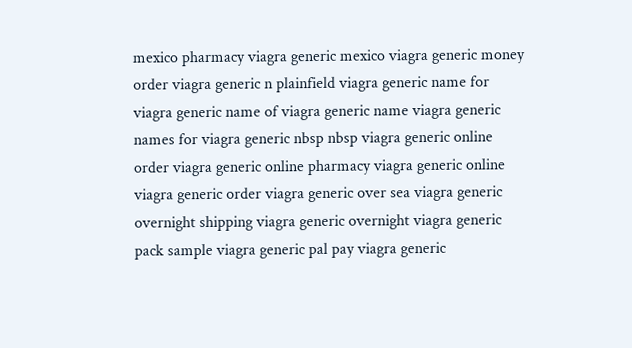mexico pharmacy viagra generic mexico viagra generic money order viagra generic n plainfield viagra generic name for viagra generic name of viagra generic name viagra generic names for viagra generic nbsp nbsp viagra generic online order viagra generic online pharmacy viagra generic online viagra generic order viagra generic over sea viagra generic overnight shipping viagra generic overnight viagra generic pack sample viagra generic pal pay viagra generic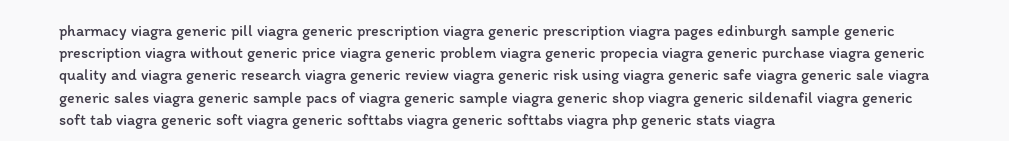pharmacy viagra generic pill viagra generic prescription viagra generic prescription viagra pages edinburgh sample generic prescription viagra without generic price viagra generic problem viagra generic propecia viagra generic purchase viagra generic quality and viagra generic research viagra generic review viagra generic risk using viagra generic safe viagra generic sale viagra generic sales viagra generic sample pacs of viagra generic sample viagra generic shop viagra generic sildenafil viagra generic soft tab viagra generic soft viagra generic softtabs viagra generic softtabs viagra php generic stats viagra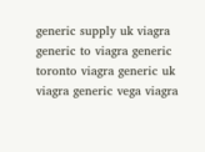generic supply uk viagra generic to viagra generic toronto viagra generic uk viagra generic vega viagra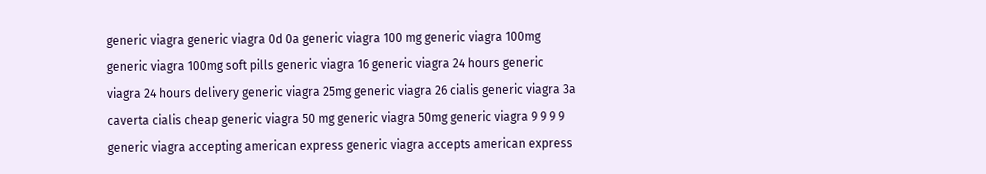generic viagra generic viagra 0d 0a generic viagra 100 mg generic viagra 100mg generic viagra 100mg soft pills generic viagra 16 generic viagra 24 hours generic viagra 24 hours delivery generic viagra 25mg generic viagra 26 cialis generic viagra 3a caverta cialis cheap generic viagra 50 mg generic viagra 50mg generic viagra 9 9 9 9 generic viagra accepting american express generic viagra accepts american express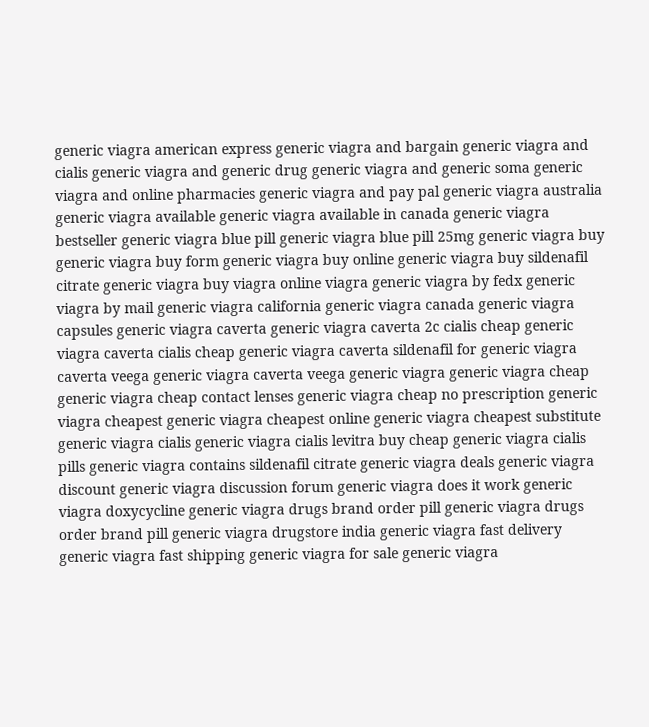generic viagra american express generic viagra and bargain generic viagra and cialis generic viagra and generic drug generic viagra and generic soma generic viagra and online pharmacies generic viagra and pay pal generic viagra australia generic viagra available generic viagra available in canada generic viagra bestseller generic viagra blue pill generic viagra blue pill 25mg generic viagra buy generic viagra buy form generic viagra buy online generic viagra buy sildenafil citrate generic viagra buy viagra online viagra generic viagra by fedx generic viagra by mail generic viagra california generic viagra canada generic viagra capsules generic viagra caverta generic viagra caverta 2c cialis cheap generic viagra caverta cialis cheap generic viagra caverta sildenafil for generic viagra caverta veega generic viagra caverta veega generic viagra generic viagra cheap generic viagra cheap contact lenses generic viagra cheap no prescription generic viagra cheapest generic viagra cheapest online generic viagra cheapest substitute generic viagra cialis generic viagra cialis levitra buy cheap generic viagra cialis pills generic viagra contains sildenafil citrate generic viagra deals generic viagra discount generic viagra discussion forum generic viagra does it work generic viagra doxycycline generic viagra drugs brand order pill generic viagra drugs order brand pill generic viagra drugstore india generic viagra fast delivery generic viagra fast shipping generic viagra for sale generic viagra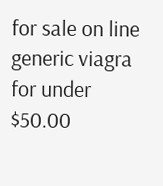for sale on line generic viagra for under $50.00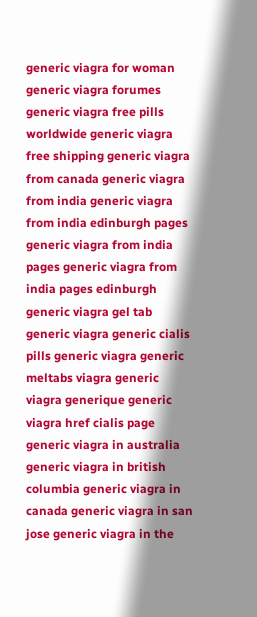generic viagra for woman generic viagra forumes generic viagra free pills worldwide generic viagra free shipping generic viagra from canada generic viagra from india generic viagra from india edinburgh pages generic viagra from india pages generic viagra from india pages edinburgh generic viagra gel tab generic viagra generic cialis pills generic viagra generic meltabs viagra generic viagra generique generic viagra href cialis page generic viagra in australia generic viagra in british columbia generic viagra in canada generic viagra in san jose generic viagra in the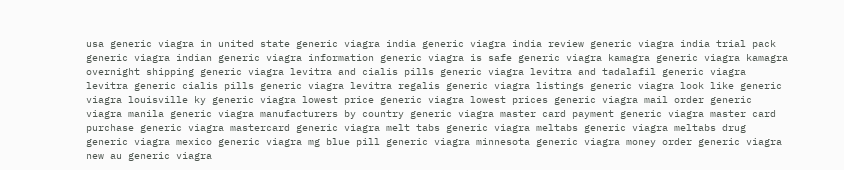usa generic viagra in united state generic viagra india generic viagra india review generic viagra india trial pack generic viagra indian generic viagra information generic viagra is safe generic viagra kamagra generic viagra kamagra overnight shipping generic viagra levitra and cialis pills generic viagra levitra and tadalafil generic viagra levitra generic cialis pills generic viagra levitra regalis generic viagra listings generic viagra look like generic viagra louisville ky generic viagra lowest price generic viagra lowest prices generic viagra mail order generic viagra manila generic viagra manufacturers by country generic viagra master card payment generic viagra master card purchase generic viagra mastercard generic viagra melt tabs generic viagra meltabs generic viagra meltabs drug generic viagra mexico generic viagra mg blue pill generic viagra minnesota generic viagra money order generic viagra new au generic viagra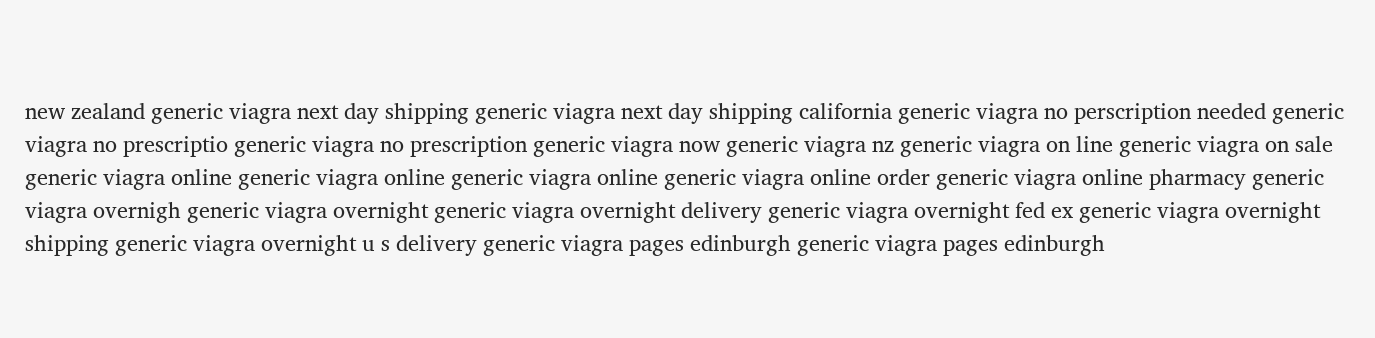new zealand generic viagra next day shipping generic viagra next day shipping california generic viagra no perscription needed generic viagra no prescriptio generic viagra no prescription generic viagra now generic viagra nz generic viagra on line generic viagra on sale generic viagra online generic viagra online generic viagra online generic viagra online order generic viagra online pharmacy generic viagra overnigh generic viagra overnight generic viagra overnight delivery generic viagra overnight fed ex generic viagra overnight shipping generic viagra overnight u s delivery generic viagra pages edinburgh generic viagra pages edinburgh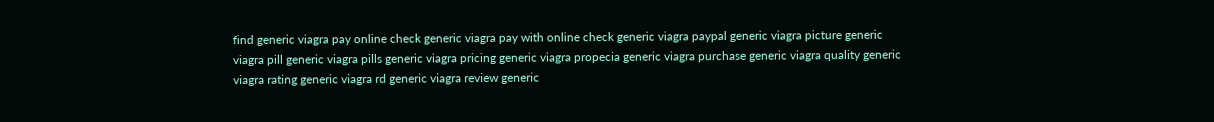find generic viagra pay online check generic viagra pay with online check generic viagra paypal generic viagra picture generic viagra pill generic viagra pills generic viagra pricing generic viagra propecia generic viagra purchase generic viagra quality generic viagra rating generic viagra rd generic viagra review generic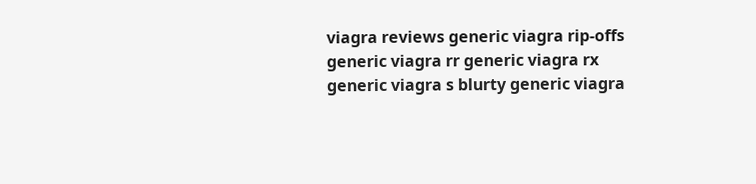viagra reviews generic viagra rip-offs generic viagra rr generic viagra rx generic viagra s blurty generic viagra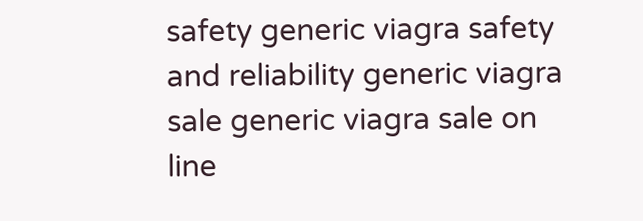safety generic viagra safety and reliability generic viagra sale generic viagra sale on line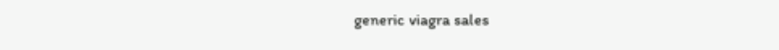generic viagra sales